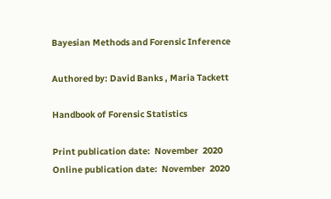Bayesian Methods and Forensic Inference

Authored by: David Banks , Maria Tackett

Handbook of Forensic Statistics

Print publication date:  November  2020
Online publication date:  November  2020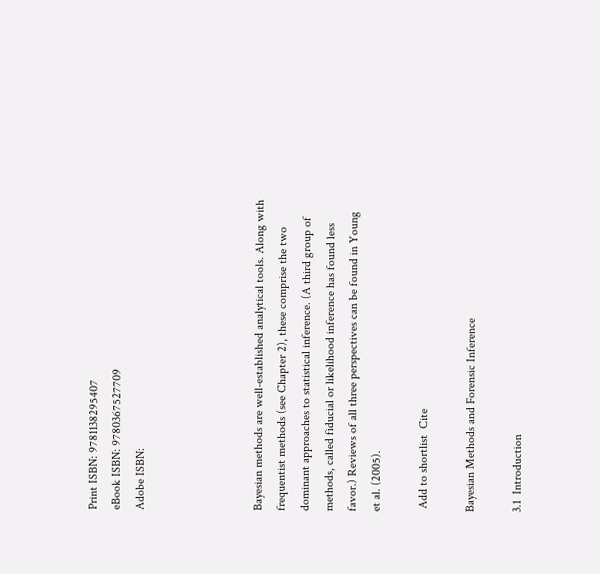Print ISBN: 9781138295407
eBook ISBN: 9780367527709
Adobe ISBN:




Bayesian methods are well-established analytical tools. Along with frequentist methods (see Chapter 2), these comprise the two dominant approaches to statistical inference. (A third group of methods, called fiducial or likelihood inference has found less favor.) Reviews of all three perspectives can be found in Young et al. (2005).

 Add to shortlist  Cite

Bayesian Methods and Forensic Inference

3.1  Introduction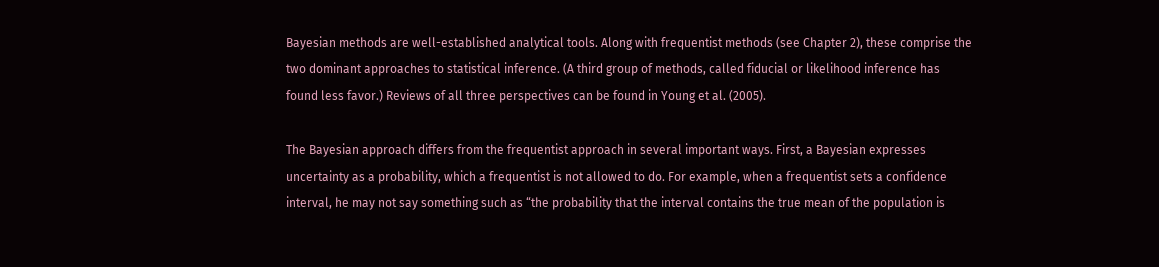Bayesian methods are well-established analytical tools. Along with frequentist methods (see Chapter 2), these comprise the two dominant approaches to statistical inference. (A third group of methods, called fiducial or likelihood inference has found less favor.) Reviews of all three perspectives can be found in Young et al. (2005).

The Bayesian approach differs from the frequentist approach in several important ways. First, a Bayesian expresses uncertainty as a probability, which a frequentist is not allowed to do. For example, when a frequentist sets a confidence interval, he may not say something such as “the probability that the interval contains the true mean of the population is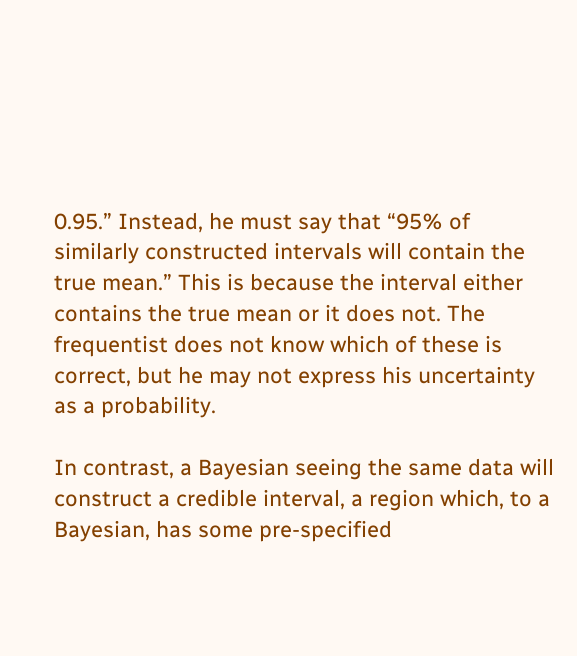0.95.” Instead, he must say that “95% of similarly constructed intervals will contain the true mean.” This is because the interval either contains the true mean or it does not. The frequentist does not know which of these is correct, but he may not express his uncertainty as a probability.

In contrast, a Bayesian seeing the same data will construct a credible interval, a region which, to a Bayesian, has some pre-specified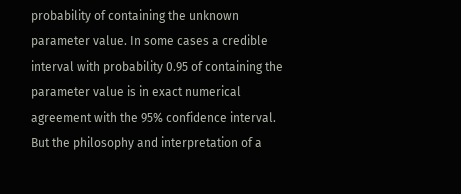probability of containing the unknown parameter value. In some cases a credible interval with probability 0.95 of containing the parameter value is in exact numerical agreement with the 95% confidence interval. But the philosophy and interpretation of a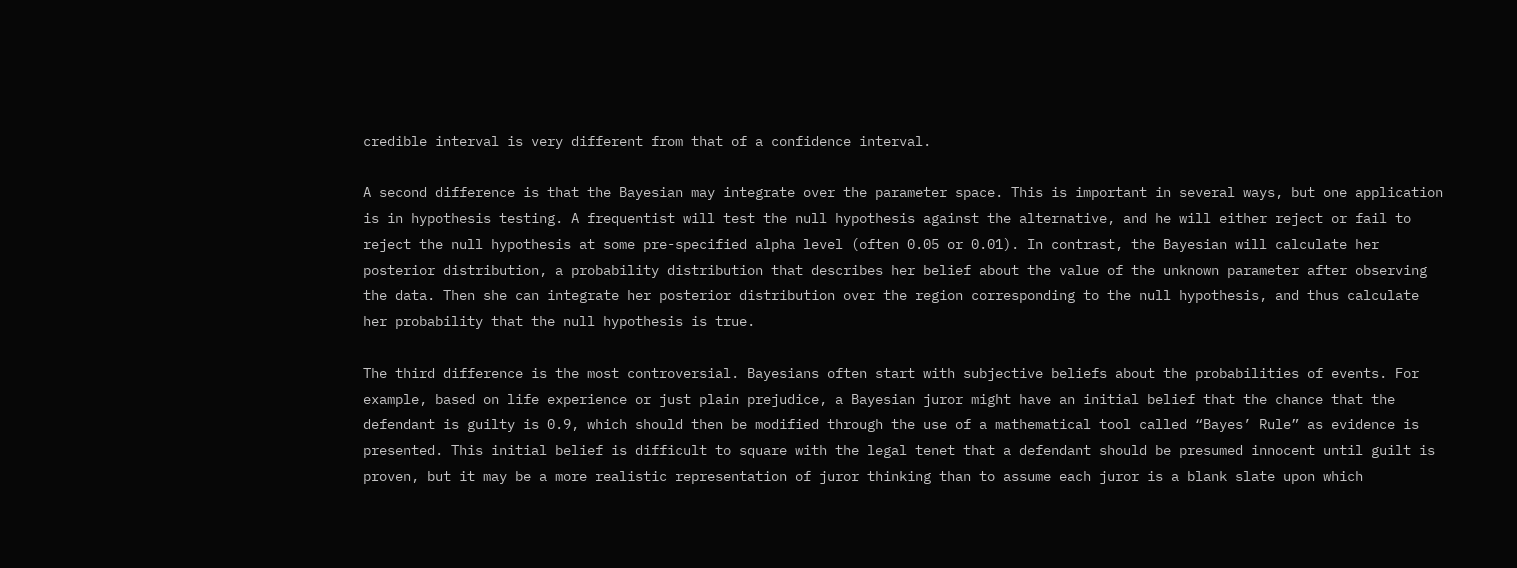credible interval is very different from that of a confidence interval.

A second difference is that the Bayesian may integrate over the parameter space. This is important in several ways, but one application is in hypothesis testing. A frequentist will test the null hypothesis against the alternative, and he will either reject or fail to reject the null hypothesis at some pre-specified alpha level (often 0.05 or 0.01). In contrast, the Bayesian will calculate her posterior distribution, a probability distribution that describes her belief about the value of the unknown parameter after observing the data. Then she can integrate her posterior distribution over the region corresponding to the null hypothesis, and thus calculate her probability that the null hypothesis is true.

The third difference is the most controversial. Bayesians often start with subjective beliefs about the probabilities of events. For example, based on life experience or just plain prejudice, a Bayesian juror might have an initial belief that the chance that the defendant is guilty is 0.9, which should then be modified through the use of a mathematical tool called “Bayes’ Rule” as evidence is presented. This initial belief is difficult to square with the legal tenet that a defendant should be presumed innocent until guilt is proven, but it may be a more realistic representation of juror thinking than to assume each juror is a blank slate upon which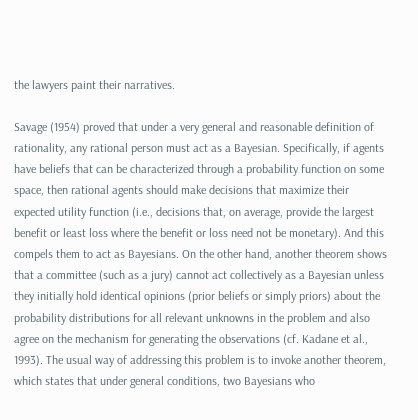the lawyers paint their narratives.

Savage (1954) proved that under a very general and reasonable definition of rationality, any rational person must act as a Bayesian. Specifically, if agents have beliefs that can be characterized through a probability function on some space, then rational agents should make decisions that maximize their expected utility function (i.e., decisions that, on average, provide the largest benefit or least loss where the benefit or loss need not be monetary). And this compels them to act as Bayesians. On the other hand, another theorem shows that a committee (such as a jury) cannot act collectively as a Bayesian unless they initially hold identical opinions (prior beliefs or simply priors) about the probability distributions for all relevant unknowns in the problem and also agree on the mechanism for generating the observations (cf. Kadane et al., 1993). The usual way of addressing this problem is to invoke another theorem, which states that under general conditions, two Bayesians who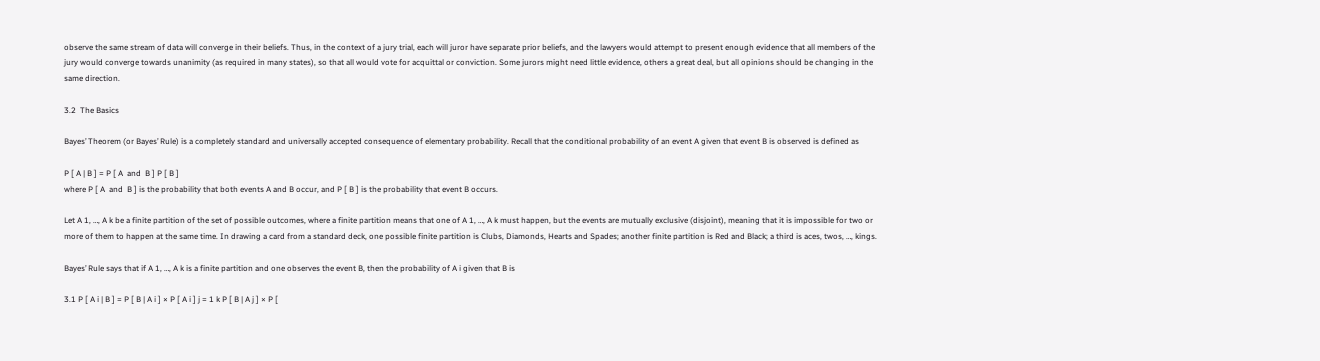observe the same stream of data will converge in their beliefs. Thus, in the context of a jury trial, each will juror have separate prior beliefs, and the lawyers would attempt to present enough evidence that all members of the jury would converge towards unanimity (as required in many states), so that all would vote for acquittal or conviction. Some jurors might need little evidence, others a great deal, but all opinions should be changing in the same direction.

3.2  The Basics

Bayes’ Theorem (or Bayes’ Rule) is a completely standard and universally accepted consequence of elementary probability. Recall that the conditional probability of an event A given that event B is observed is defined as

P [ A | B ] = P [ A  and  B ] P [ B ]
where P [ A  and  B ] is the probability that both events A and B occur, and P [ B ] is the probability that event B occurs.

Let A 1, …, A k be a finite partition of the set of possible outcomes, where a finite partition means that one of A 1, …, A k must happen, but the events are mutually exclusive (disjoint), meaning that it is impossible for two or more of them to happen at the same time. In drawing a card from a standard deck, one possible finite partition is Clubs, Diamonds, Hearts and Spades; another finite partition is Red and Black; a third is aces, twos, …, kings.

Bayes’ Rule says that if A 1, …, A k is a finite partition and one observes the event B, then the probability of A i given that B is

3.1 P [ A i | B ] = P [ B | A i ] × P [ A i ] j = 1 k P [ B | A j ] × P [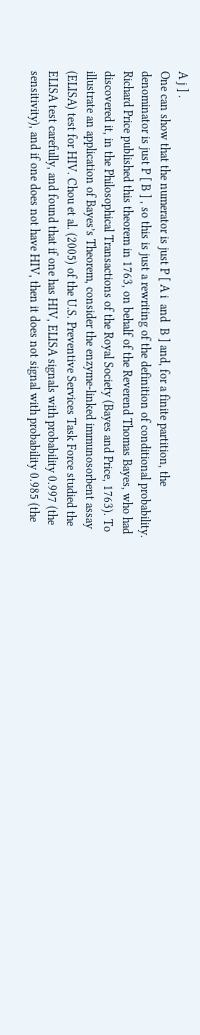A j ] .
One can show that the numerator is just P [ A i  and  B ] and, for a finite partition, the denominator is just P [ B ] , so this is just a rewriting of the definition of conditional probability. Richard Price published this theorem in 1763, on behalf of the Reverend Thomas Bayes, who had discovered it, in the Philosophical Transactions of the Royal Society (Bayes and Price, 1763). To illustrate an application of Bayes’s Theorem, consider the enzyme-linked immunosorbent assay (ELISA) test for HIV. Chou et al. (2005) of the U.S. Preventive Services Task Force studied the ELISA test carefully, and found that if one has HIV, ELISA signals with probability 0.997 (the sensitivity), and if one does not have HIV, then it does not signal with probability 0.985 (the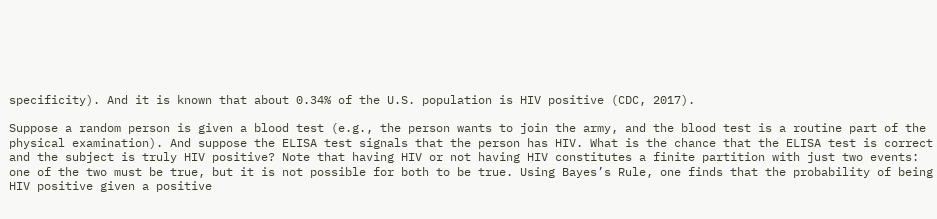specificity). And it is known that about 0.34% of the U.S. population is HIV positive (CDC, 2017).

Suppose a random person is given a blood test (e.g., the person wants to join the army, and the blood test is a routine part of the physical examination). And suppose the ELISA test signals that the person has HIV. What is the chance that the ELISA test is correct and the subject is truly HIV positive? Note that having HIV or not having HIV constitutes a finite partition with just two events: one of the two must be true, but it is not possible for both to be true. Using Bayes’s Rule, one finds that the probability of being HIV positive given a positive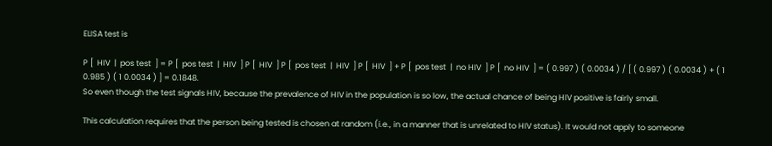ELISA test is

P [  HIV  |  pos test  ] = P [  pos test  |  HIV  ] P [  HIV  ] P [  pos test  |  HIV  ] P [  HIV  ] + P [  pos test  |  no HIV  ] P [  no HIV  ] = ( 0.997 ) ( 0.0034 ) / [ ( 0.997 ) ( 0.0034 ) + ( 1 0.985 ) ( 1 0.0034 ) ] = 0.1848.
So even though the test signals HIV, because the prevalence of HIV in the population is so low, the actual chance of being HIV positive is fairly small.

This calculation requires that the person being tested is chosen at random (i.e., in a manner that is unrelated to HIV status). It would not apply to someone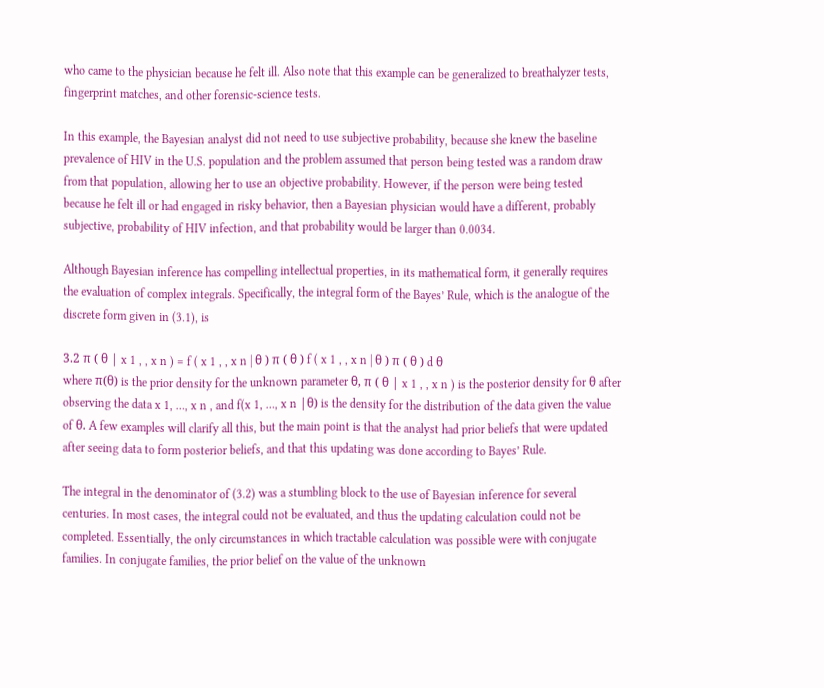who came to the physician because he felt ill. Also note that this example can be generalized to breathalyzer tests, fingerprint matches, and other forensic-science tests.

In this example, the Bayesian analyst did not need to use subjective probability, because she knew the baseline prevalence of HIV in the U.S. population and the problem assumed that person being tested was a random draw from that population, allowing her to use an objective probability. However, if the person were being tested because he felt ill or had engaged in risky behavior, then a Bayesian physician would have a different, probably subjective, probability of HIV infection, and that probability would be larger than 0.0034.

Although Bayesian inference has compelling intellectual properties, in its mathematical form, it generally requires the evaluation of complex integrals. Specifically, the integral form of the Bayes’ Rule, which is the analogue of the discrete form given in (3.1), is

3.2 π ( θ | x 1 , , x n ) = f ( x 1 , , x n | θ ) π ( θ ) f ( x 1 , , x n | θ ) π ( θ ) d θ
where π(θ) is the prior density for the unknown parameter θ, π ( θ | x 1 , , x n ) is the posterior density for θ after observing the data x 1, …, x n , and f(x 1, …, x n |θ) is the density for the distribution of the data given the value of θ. A few examples will clarify all this, but the main point is that the analyst had prior beliefs that were updated after seeing data to form posterior beliefs, and that this updating was done according to Bayes’ Rule.

The integral in the denominator of (3.2) was a stumbling block to the use of Bayesian inference for several centuries. In most cases, the integral could not be evaluated, and thus the updating calculation could not be completed. Essentially, the only circumstances in which tractable calculation was possible were with conjugate families. In conjugate families, the prior belief on the value of the unknown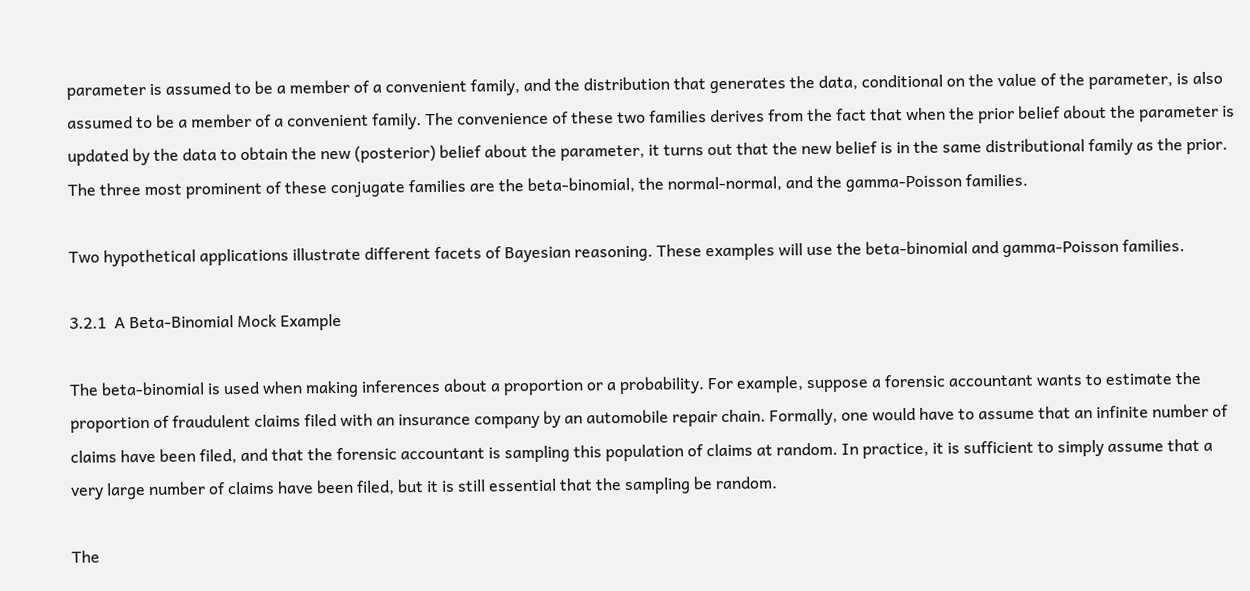parameter is assumed to be a member of a convenient family, and the distribution that generates the data, conditional on the value of the parameter, is also assumed to be a member of a convenient family. The convenience of these two families derives from the fact that when the prior belief about the parameter is updated by the data to obtain the new (posterior) belief about the parameter, it turns out that the new belief is in the same distributional family as the prior. The three most prominent of these conjugate families are the beta-binomial, the normal-normal, and the gamma-Poisson families.

Two hypothetical applications illustrate different facets of Bayesian reasoning. These examples will use the beta-binomial and gamma-Poisson families.

3.2.1  A Beta-Binomial Mock Example

The beta-binomial is used when making inferences about a proportion or a probability. For example, suppose a forensic accountant wants to estimate the proportion of fraudulent claims filed with an insurance company by an automobile repair chain. Formally, one would have to assume that an infinite number of claims have been filed, and that the forensic accountant is sampling this population of claims at random. In practice, it is sufficient to simply assume that a very large number of claims have been filed, but it is still essential that the sampling be random.

The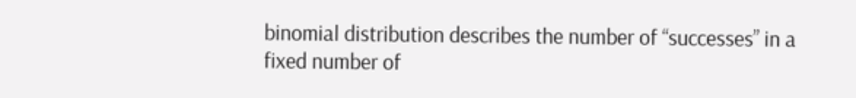binomial distribution describes the number of “successes” in a fixed number of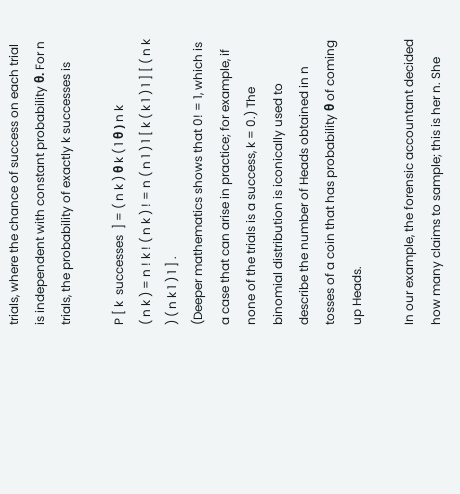trials, where the chance of success on each trial is independent with constant probability θ. For n trials, the probability of exactly k successes is

P [ k  successes  ] = ( n k ) θ k ( 1 θ ) n k
( n k ) = n ! k ! ( n k ) ! = n ( n 1 ) 1 [ k ( k 1 ) 1 ] [ ( n k ) ( n k 1 ) 1 ] .
(Deeper mathematics shows that 0! = 1, which is a case that can arise in practice; for example, if none of the trials is a success, k = 0.) The binomial distribution is iconically used to describe the number of Heads obtained in n tosses of a coin that has probability θ of coming up Heads.

In our example, the forensic accountant decided how many claims to sample; this is her n. She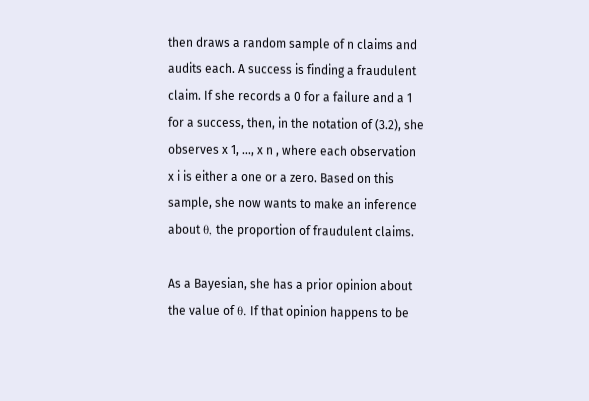then draws a random sample of n claims and audits each. A success is finding a fraudulent claim. If she records a 0 for a failure and a 1 for a success, then, in the notation of (3.2), she observes x 1, …, x n , where each observation x i is either a one or a zero. Based on this sample, she now wants to make an inference about θ, the proportion of fraudulent claims.

As a Bayesian, she has a prior opinion about the value of θ. If that opinion happens to be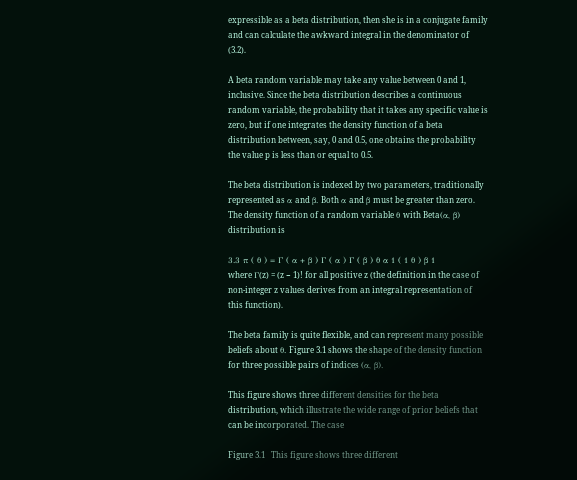expressible as a beta distribution, then she is in a conjugate family and can calculate the awkward integral in the denominator of (3.2).

A beta random variable may take any value between 0 and 1, inclusive. Since the beta distribution describes a continuous random variable, the probability that it takes any specific value is zero, but if one integrates the density function of a beta distribution between, say, 0 and 0.5, one obtains the probability the value p is less than or equal to 0.5.

The beta distribution is indexed by two parameters, traditionally represented as α and β. Both α and β must be greater than zero. The density function of a random variable θ with Beta(α, β) distribution is

3.3 π ( θ ) = Γ ( α + β ) Γ ( α ) Γ ( β ) θ α 1 ( 1 θ ) β 1
where Γ(z) = (z − 1)! for all positive z (the definition in the case of non-integer z values derives from an integral representation of this function).

The beta family is quite flexible, and can represent many possible beliefs about θ. Figure 3.1 shows the shape of the density function for three possible pairs of indices (α, β).

This figure shows three different densities for the beta distribution, which illustrate the wide range of prior beliefs that can be incorporated. The case

Figure 3.1   This figure shows three different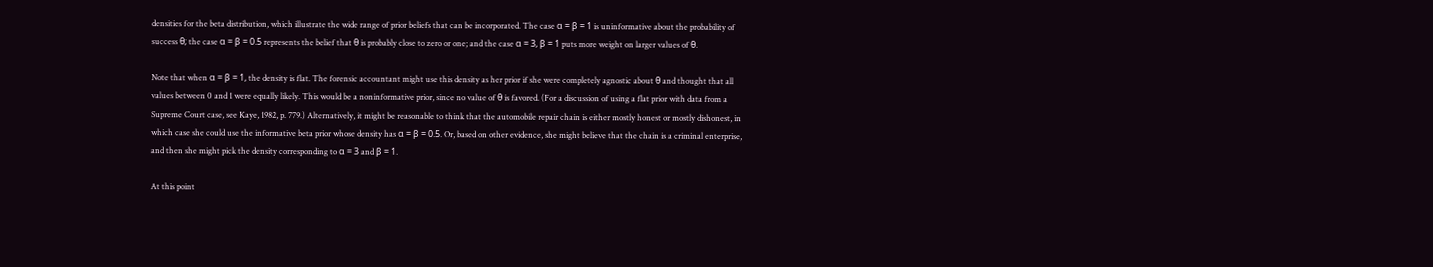densities for the beta distribution, which illustrate the wide range of prior beliefs that can be incorporated. The case α = β = 1 is uninformative about the probability of success θ; the case α = β = 0.5 represents the belief that θ is probably close to zero or one; and the case α = 3, β = 1 puts more weight on larger values of θ.

Note that when α = β = 1, the density is flat. The forensic accountant might use this density as her prior if she were completely agnostic about θ and thought that all values between 0 and 1 were equally likely. This would be a noninformative prior, since no value of θ is favored. (For a discussion of using a flat prior with data from a Supreme Court case, see Kaye, 1982, p. 779.) Alternatively, it might be reasonable to think that the automobile repair chain is either mostly honest or mostly dishonest, in which case she could use the informative beta prior whose density has α = β = 0.5. Or, based on other evidence, she might believe that the chain is a criminal enterprise, and then she might pick the density corresponding to α = 3 and β = 1.

At this point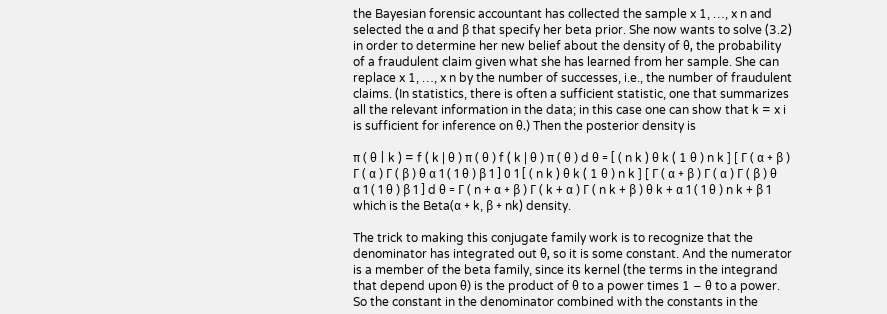the Bayesian forensic accountant has collected the sample x 1, …, x n and selected the α and β that specify her beta prior. She now wants to solve (3.2) in order to determine her new belief about the density of θ, the probability of a fraudulent claim given what she has learned from her sample. She can replace x 1, …, x n by the number of successes, i.e., the number of fraudulent claims. (In statistics, there is often a sufficient statistic, one that summarizes all the relevant information in the data; in this case one can show that k = x i is sufficient for inference on θ.) Then the posterior density is

π ( θ | k ) = f ( k | θ ) π ( θ ) f ( k | θ ) π ( θ ) d θ = [ ( n k ) θ k ( 1 θ ) n k ] [ Γ ( α + β ) Γ ( α ) Γ ( β ) θ α 1 ( 1 θ ) β 1 ] 0 1 [ ( n k ) θ k ( 1 θ ) n k ] [ Γ ( α + β ) Γ ( α ) Γ ( β ) θ α 1 ( 1 θ ) β 1 ] d θ = Γ ( n + α + β ) Γ ( k + α ) Γ ( n k + β ) θ k + α 1 ( 1 θ ) n k + β 1
which is the Beta(α + k, β + nk) density.

The trick to making this conjugate family work is to recognize that the denominator has integrated out θ, so it is some constant. And the numerator is a member of the beta family, since its kernel (the terms in the integrand that depend upon θ) is the product of θ to a power times 1 − θ to a power. So the constant in the denominator combined with the constants in the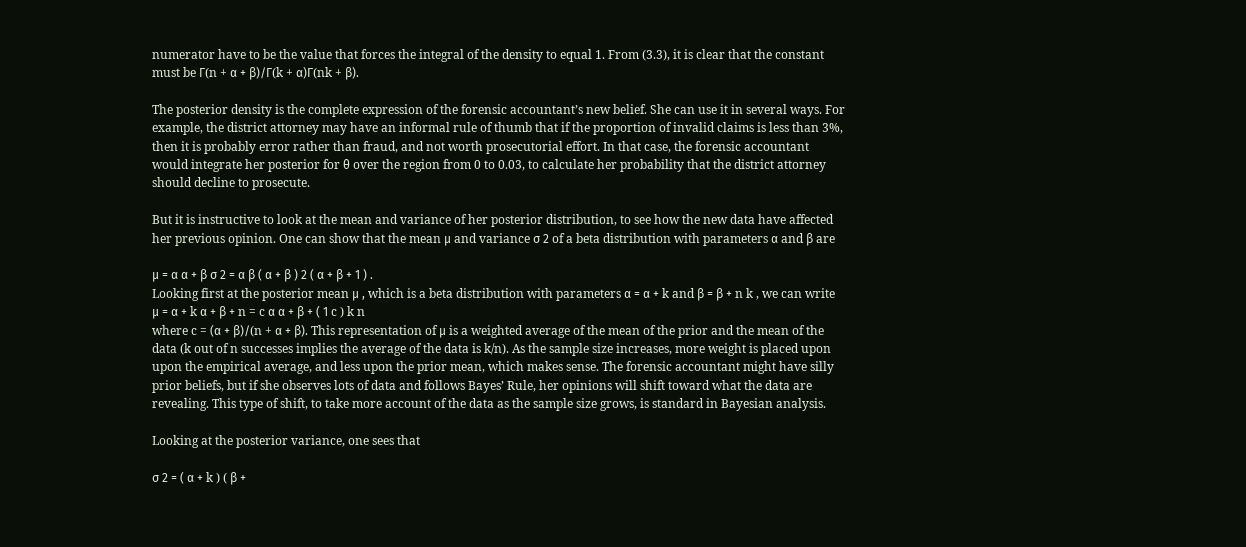numerator have to be the value that forces the integral of the density to equal 1. From (3.3), it is clear that the constant must be Γ(n + α + β)/Γ(k + α)Γ(nk + β).

The posterior density is the complete expression of the forensic accountant’s new belief. She can use it in several ways. For example, the district attorney may have an informal rule of thumb that if the proportion of invalid claims is less than 3%, then it is probably error rather than fraud, and not worth prosecutorial effort. In that case, the forensic accountant would integrate her posterior for θ over the region from 0 to 0.03, to calculate her probability that the district attorney should decline to prosecute.

But it is instructive to look at the mean and variance of her posterior distribution, to see how the new data have affected her previous opinion. One can show that the mean μ and variance σ 2 of a beta distribution with parameters α and β are

μ = α α + β σ 2 = α β ( α + β ) 2 ( α + β + 1 ) .
Looking first at the posterior mean μ , which is a beta distribution with parameters α = α + k and β = β + n k , we can write
μ = α + k α + β + n = c α α + β + ( 1 c ) k n
where c = (α + β)/(n + α + β). This representation of μ is a weighted average of the mean of the prior and the mean of the data (k out of n successes implies the average of the data is k/n). As the sample size increases, more weight is placed upon upon the empirical average, and less upon the prior mean, which makes sense. The forensic accountant might have silly prior beliefs, but if she observes lots of data and follows Bayes’ Rule, her opinions will shift toward what the data are revealing. This type of shift, to take more account of the data as the sample size grows, is standard in Bayesian analysis.

Looking at the posterior variance, one sees that

σ 2 = ( α + k ) ( β +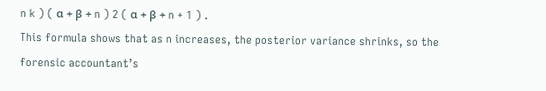n k ) ( α + β + n ) 2 ( α + β + n + 1 ) .
This formula shows that as n increases, the posterior variance shrinks, so the forensic accountant’s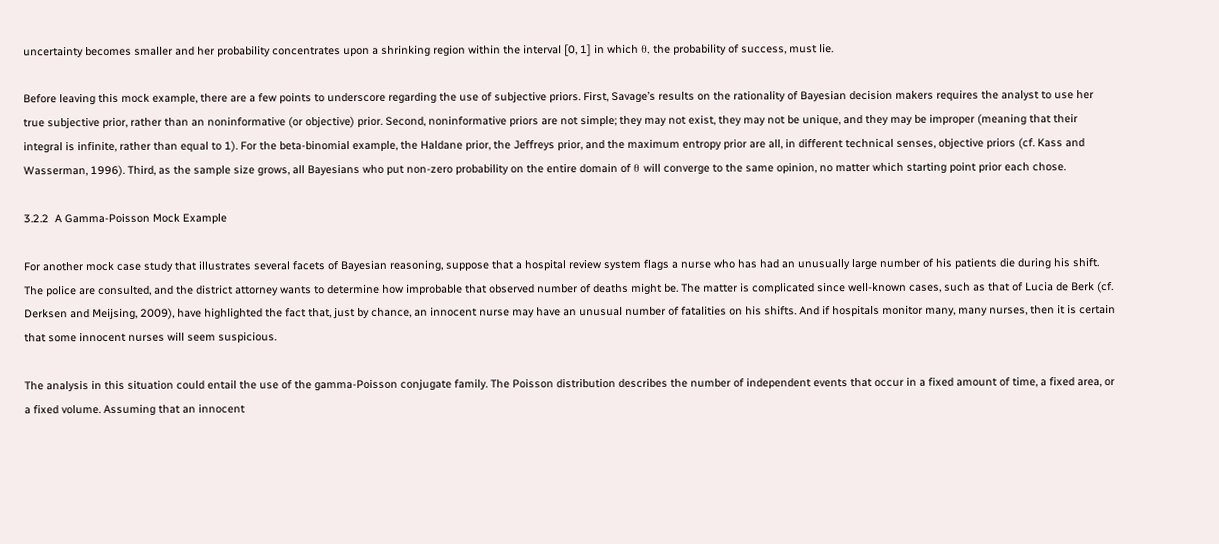uncertainty becomes smaller and her probability concentrates upon a shrinking region within the interval [0, 1] in which θ, the probability of success, must lie.

Before leaving this mock example, there are a few points to underscore regarding the use of subjective priors. First, Savage’s results on the rationality of Bayesian decision makers requires the analyst to use her true subjective prior, rather than an noninformative (or objective) prior. Second, noninformative priors are not simple; they may not exist, they may not be unique, and they may be improper (meaning that their integral is infinite, rather than equal to 1). For the beta-binomial example, the Haldane prior, the Jeffreys prior, and the maximum entropy prior are all, in different technical senses, objective priors (cf. Kass and Wasserman, 1996). Third, as the sample size grows, all Bayesians who put non-zero probability on the entire domain of θ will converge to the same opinion, no matter which starting point prior each chose.

3.2.2  A Gamma-Poisson Mock Example

For another mock case study that illustrates several facets of Bayesian reasoning, suppose that a hospital review system flags a nurse who has had an unusually large number of his patients die during his shift. The police are consulted, and the district attorney wants to determine how improbable that observed number of deaths might be. The matter is complicated since well-known cases, such as that of Lucia de Berk (cf. Derksen and Meijsing, 2009), have highlighted the fact that, just by chance, an innocent nurse may have an unusual number of fatalities on his shifts. And if hospitals monitor many, many nurses, then it is certain that some innocent nurses will seem suspicious.

The analysis in this situation could entail the use of the gamma-Poisson conjugate family. The Poisson distribution describes the number of independent events that occur in a fixed amount of time, a fixed area, or a fixed volume. Assuming that an innocent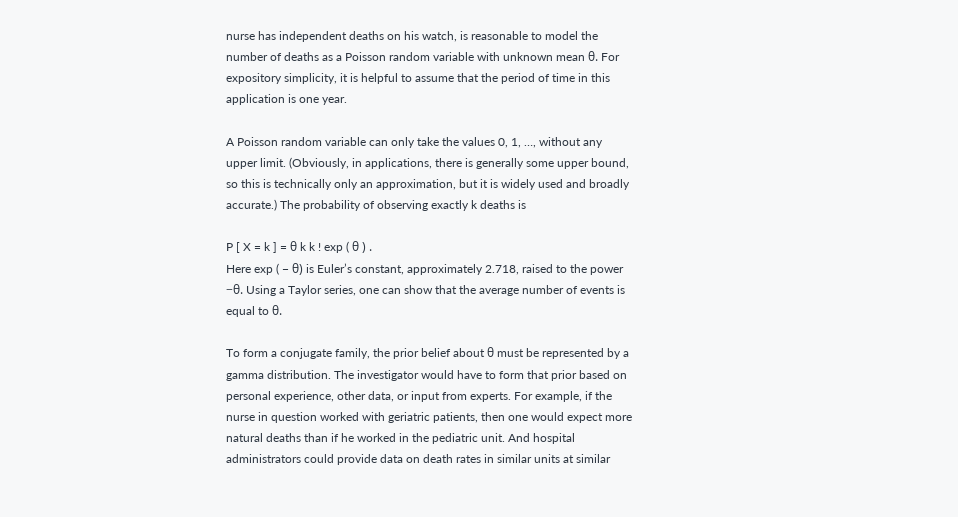nurse has independent deaths on his watch, is reasonable to model the number of deaths as a Poisson random variable with unknown mean θ. For expository simplicity, it is helpful to assume that the period of time in this application is one year.

A Poisson random variable can only take the values 0, 1, …, without any upper limit. (Obviously, in applications, there is generally some upper bound, so this is technically only an approximation, but it is widely used and broadly accurate.) The probability of observing exactly k deaths is

P [ X = k ] = θ k k ! exp ( θ ) .
Here exp ( − θ) is Euler’s constant, approximately 2.718, raised to the power −θ. Using a Taylor series, one can show that the average number of events is equal to θ.

To form a conjugate family, the prior belief about θ must be represented by a gamma distribution. The investigator would have to form that prior based on personal experience, other data, or input from experts. For example, if the nurse in question worked with geriatric patients, then one would expect more natural deaths than if he worked in the pediatric unit. And hospital administrators could provide data on death rates in similar units at similar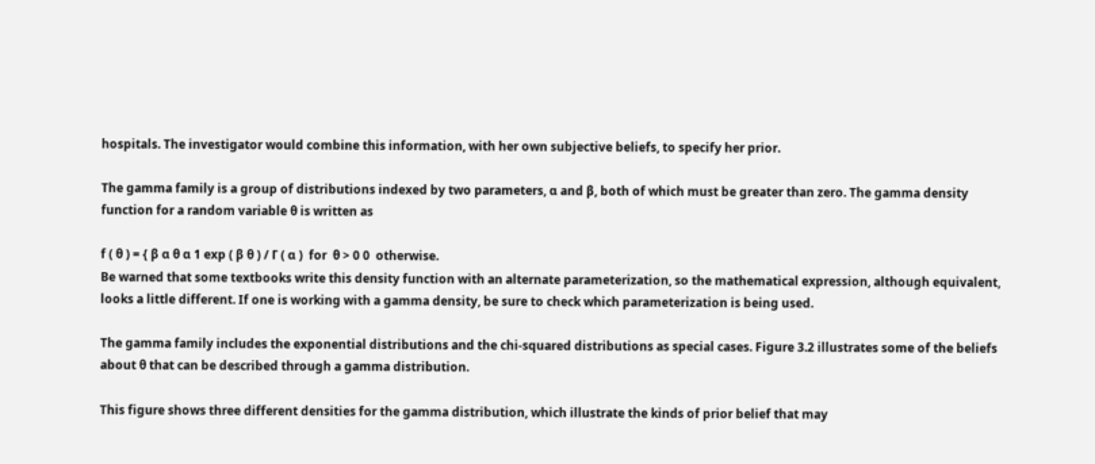hospitals. The investigator would combine this information, with her own subjective beliefs, to specify her prior.

The gamma family is a group of distributions indexed by two parameters, α and β, both of which must be greater than zero. The gamma density function for a random variable θ is written as

f ( θ ) = { β α θ α 1 exp ( β θ ) / Γ ( α )  for  θ > 0 0  otherwise.
Be warned that some textbooks write this density function with an alternate parameterization, so the mathematical expression, although equivalent, looks a little different. If one is working with a gamma density, be sure to check which parameterization is being used.

The gamma family includes the exponential distributions and the chi-squared distributions as special cases. Figure 3.2 illustrates some of the beliefs about θ that can be described through a gamma distribution.

This figure shows three different densities for the gamma distribution, which illustrate the kinds of prior belief that may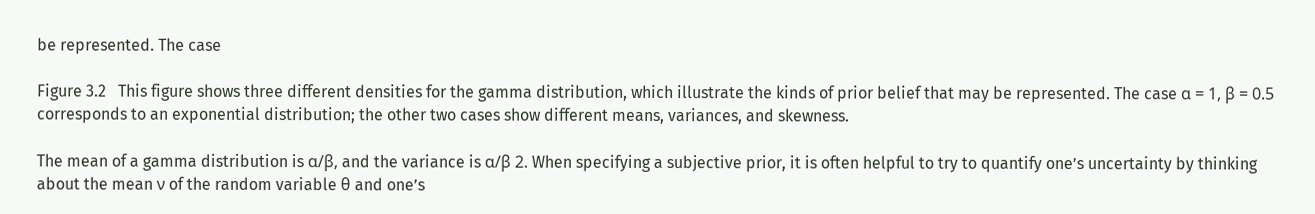be represented. The case

Figure 3.2   This figure shows three different densities for the gamma distribution, which illustrate the kinds of prior belief that may be represented. The case α = 1, β = 0.5 corresponds to an exponential distribution; the other two cases show different means, variances, and skewness.

The mean of a gamma distribution is α/β, and the variance is α/β 2. When specifying a subjective prior, it is often helpful to try to quantify one’s uncertainty by thinking about the mean ν of the random variable θ and one’s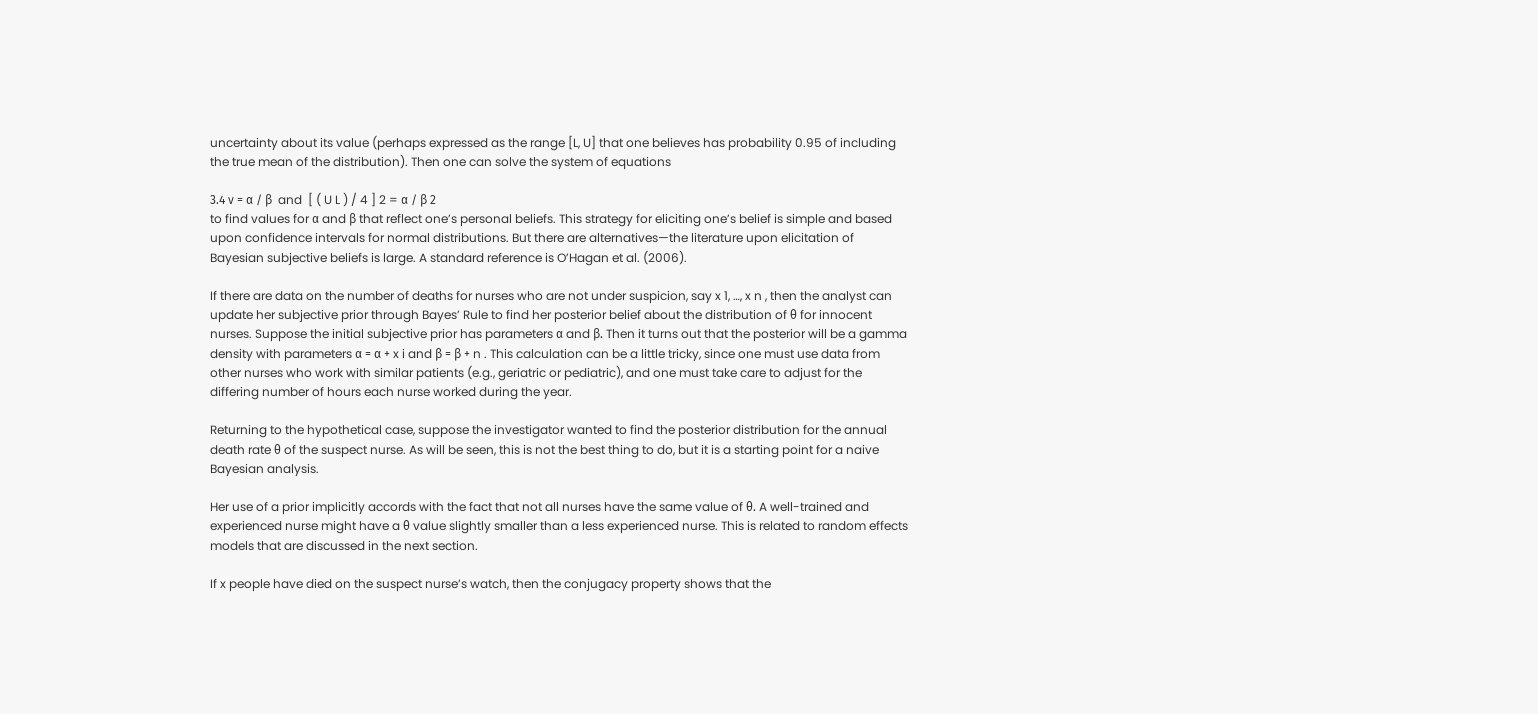uncertainty about its value (perhaps expressed as the range [L, U] that one believes has probability 0.95 of including the true mean of the distribution). Then one can solve the system of equations

3.4 ν = α / β  and  [ ( U L ) / 4 ] 2 = α / β 2
to find values for α and β that reflect one’s personal beliefs. This strategy for eliciting one’s belief is simple and based upon confidence intervals for normal distributions. But there are alternatives—the literature upon elicitation of Bayesian subjective beliefs is large. A standard reference is O’Hagan et al. (2006).

If there are data on the number of deaths for nurses who are not under suspicion, say x 1, …, x n , then the analyst can update her subjective prior through Bayes’ Rule to find her posterior belief about the distribution of θ for innocent nurses. Suppose the initial subjective prior has parameters α and β. Then it turns out that the posterior will be a gamma density with parameters α = α + x i and β = β + n . This calculation can be a little tricky, since one must use data from other nurses who work with similar patients (e.g., geriatric or pediatric), and one must take care to adjust for the differing number of hours each nurse worked during the year.

Returning to the hypothetical case, suppose the investigator wanted to find the posterior distribution for the annual death rate θ of the suspect nurse. As will be seen, this is not the best thing to do, but it is a starting point for a naive Bayesian analysis.

Her use of a prior implicitly accords with the fact that not all nurses have the same value of θ. A well-trained and experienced nurse might have a θ value slightly smaller than a less experienced nurse. This is related to random effects models that are discussed in the next section.

If x people have died on the suspect nurse’s watch, then the conjugacy property shows that the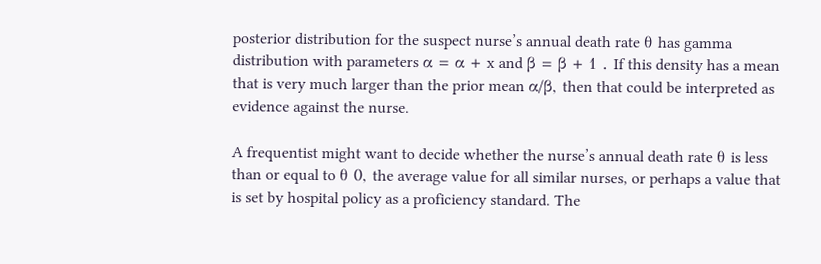posterior distribution for the suspect nurse’s annual death rate θ has gamma distribution with parameters α = α + x and β = β + 1 . If this density has a mean that is very much larger than the prior mean α/β, then that could be interpreted as evidence against the nurse.

A frequentist might want to decide whether the nurse’s annual death rate θ is less than or equal to θ 0, the average value for all similar nurses, or perhaps a value that is set by hospital policy as a proficiency standard. The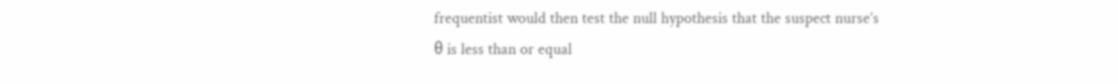frequentist would then test the null hypothesis that the suspect nurse’s θ is less than or equal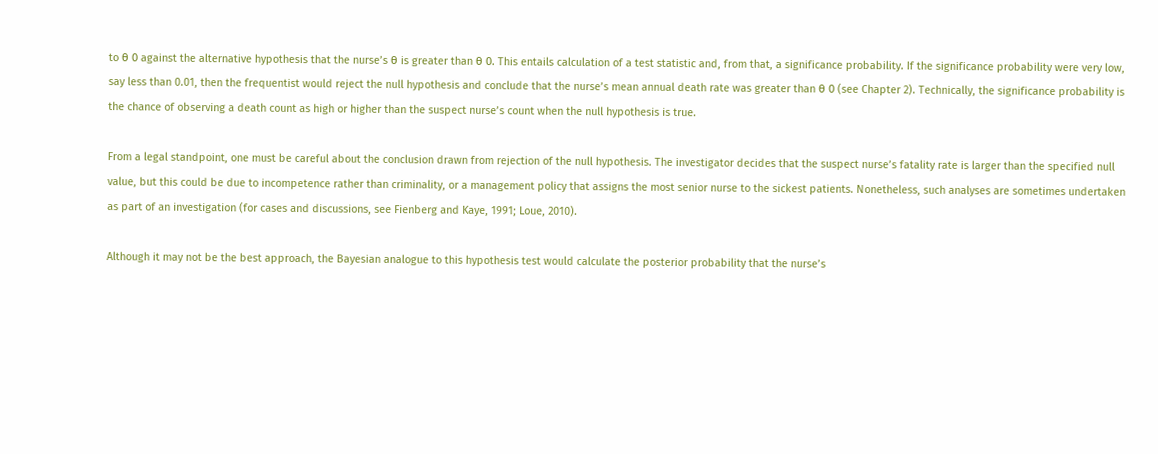to θ 0 against the alternative hypothesis that the nurse’s θ is greater than θ 0. This entails calculation of a test statistic and, from that, a significance probability. If the significance probability were very low, say less than 0.01, then the frequentist would reject the null hypothesis and conclude that the nurse’s mean annual death rate was greater than θ 0 (see Chapter 2). Technically, the significance probability is the chance of observing a death count as high or higher than the suspect nurse’s count when the null hypothesis is true.

From a legal standpoint, one must be careful about the conclusion drawn from rejection of the null hypothesis. The investigator decides that the suspect nurse’s fatality rate is larger than the specified null value, but this could be due to incompetence rather than criminality, or a management policy that assigns the most senior nurse to the sickest patients. Nonetheless, such analyses are sometimes undertaken as part of an investigation (for cases and discussions, see Fienberg and Kaye, 1991; Loue, 2010).

Although it may not be the best approach, the Bayesian analogue to this hypothesis test would calculate the posterior probability that the nurse’s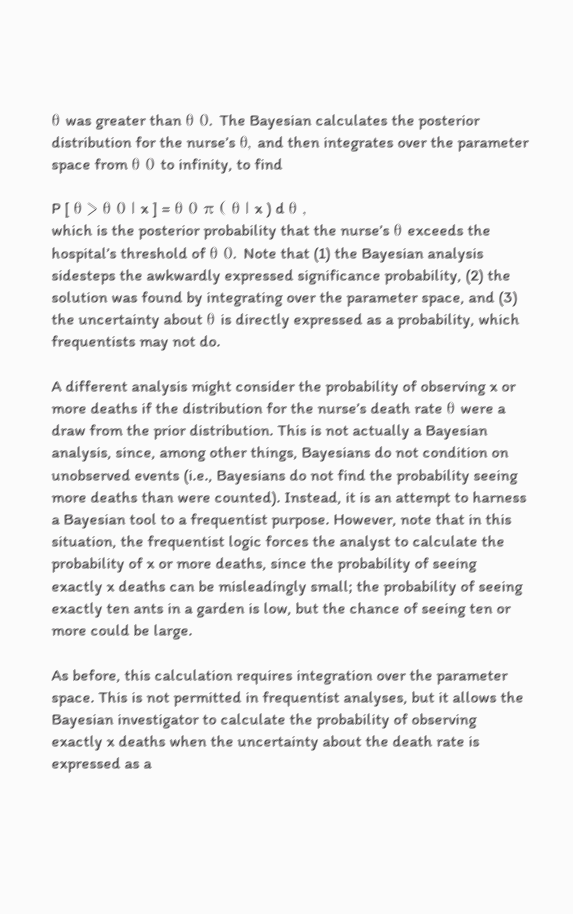θ was greater than θ 0. The Bayesian calculates the posterior distribution for the nurse’s θ, and then integrates over the parameter space from θ 0 to infinity, to find

P [ θ > θ 0 | x ] = θ 0 π ( θ | x ) d θ ,
which is the posterior probability that the nurse’s θ exceeds the hospital’s threshold of θ 0. Note that (1) the Bayesian analysis sidesteps the awkwardly expressed significance probability, (2) the solution was found by integrating over the parameter space, and (3) the uncertainty about θ is directly expressed as a probability, which frequentists may not do.

A different analysis might consider the probability of observing x or more deaths if the distribution for the nurse’s death rate θ were a draw from the prior distribution. This is not actually a Bayesian analysis, since, among other things, Bayesians do not condition on unobserved events (i.e., Bayesians do not find the probability seeing more deaths than were counted). Instead, it is an attempt to harness a Bayesian tool to a frequentist purpose. However, note that in this situation, the frequentist logic forces the analyst to calculate the probability of x or more deaths, since the probability of seeing exactly x deaths can be misleadingly small; the probability of seeing exactly ten ants in a garden is low, but the chance of seeing ten or more could be large.

As before, this calculation requires integration over the parameter space. This is not permitted in frequentist analyses, but it allows the Bayesian investigator to calculate the probability of observing exactly x deaths when the uncertainty about the death rate is expressed as a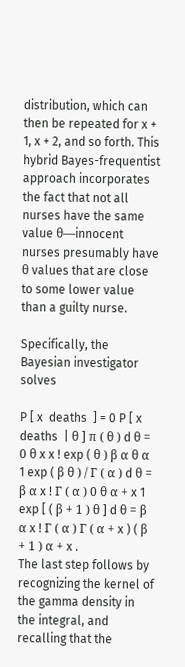distribution, which can then be repeated for x + 1, x + 2, and so forth. This hybrid Bayes-frequentist approach incorporates the fact that not all nurses have the same value θ—innocent nurses presumably have θ values that are close to some lower value than a guilty nurse.

Specifically, the Bayesian investigator solves

P [ x  deaths  ] = 0 P [ x  deaths  | θ ] π ( θ ) d θ = 0 θ x x ! exp ( θ ) β α θ α 1 exp ( β θ ) / Γ ( α ) d θ = β α x ! Γ ( α ) 0 θ α + x 1 exp [ ( β + 1 ) θ ] d θ = β α x ! Γ ( α ) Γ ( α + x ) ( β + 1 ) α + x .
The last step follows by recognizing the kernel of the gamma density in the integral, and recalling that the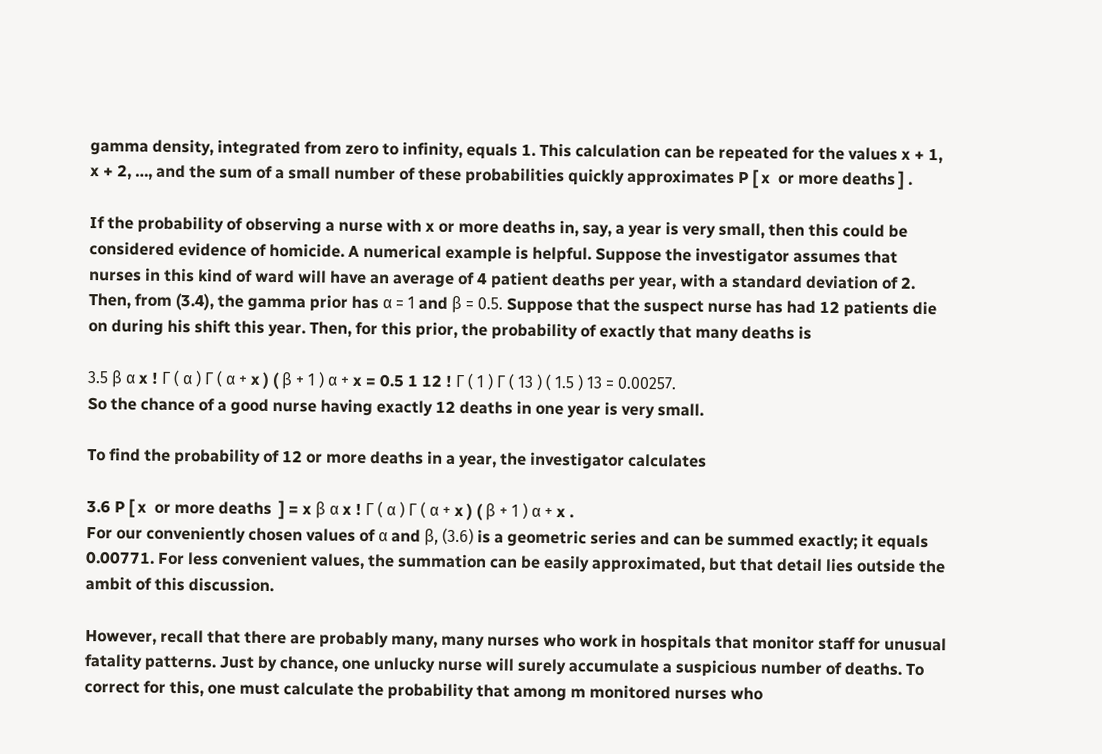gamma density, integrated from zero to infinity, equals 1. This calculation can be repeated for the values x + 1, x + 2, …, and the sum of a small number of these probabilities quickly approximates P [ x  or more deaths ] .

If the probability of observing a nurse with x or more deaths in, say, a year is very small, then this could be considered evidence of homicide. A numerical example is helpful. Suppose the investigator assumes that nurses in this kind of ward will have an average of 4 patient deaths per year, with a standard deviation of 2. Then, from (3.4), the gamma prior has α = 1 and β = 0.5. Suppose that the suspect nurse has had 12 patients die on during his shift this year. Then, for this prior, the probability of exactly that many deaths is

3.5 β α x ! Γ ( α ) Γ ( α + x ) ( β + 1 ) α + x = 0.5 1 12 ! Γ ( 1 ) Γ ( 13 ) ( 1.5 ) 13 = 0.00257.
So the chance of a good nurse having exactly 12 deaths in one year is very small.

To find the probability of 12 or more deaths in a year, the investigator calculates

3.6 P [ x  or more deaths  ] = x β α x ! Γ ( α ) Γ ( α + x ) ( β + 1 ) α + x .
For our conveniently chosen values of α and β, (3.6) is a geometric series and can be summed exactly; it equals 0.00771. For less convenient values, the summation can be easily approximated, but that detail lies outside the ambit of this discussion.

However, recall that there are probably many, many nurses who work in hospitals that monitor staff for unusual fatality patterns. Just by chance, one unlucky nurse will surely accumulate a suspicious number of deaths. To correct for this, one must calculate the probability that among m monitored nurses who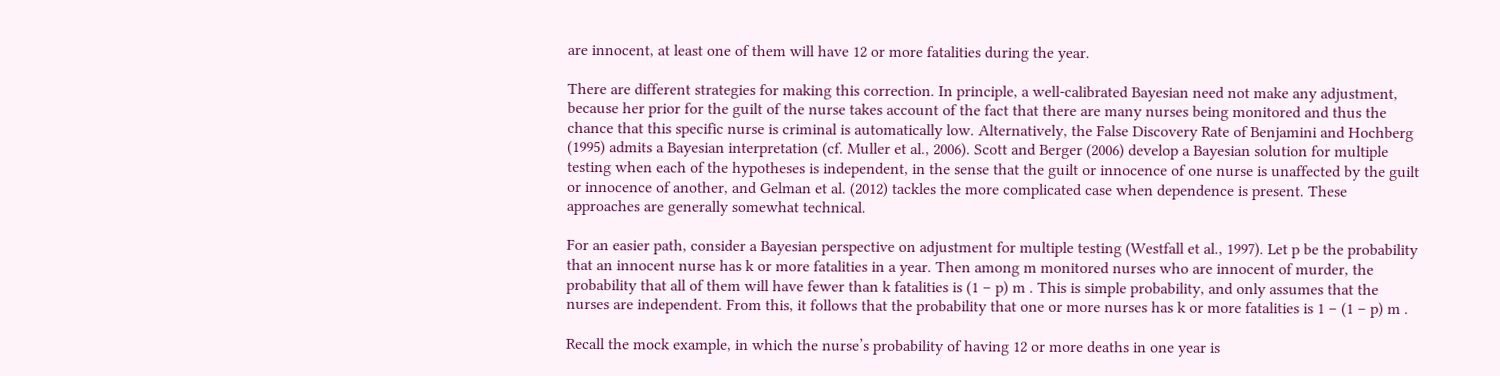are innocent, at least one of them will have 12 or more fatalities during the year.

There are different strategies for making this correction. In principle, a well-calibrated Bayesian need not make any adjustment, because her prior for the guilt of the nurse takes account of the fact that there are many nurses being monitored and thus the chance that this specific nurse is criminal is automatically low. Alternatively, the False Discovery Rate of Benjamini and Hochberg (1995) admits a Bayesian interpretation (cf. Muller et al., 2006). Scott and Berger (2006) develop a Bayesian solution for multiple testing when each of the hypotheses is independent, in the sense that the guilt or innocence of one nurse is unaffected by the guilt or innocence of another, and Gelman et al. (2012) tackles the more complicated case when dependence is present. These approaches are generally somewhat technical.

For an easier path, consider a Bayesian perspective on adjustment for multiple testing (Westfall et al., 1997). Let p be the probability that an innocent nurse has k or more fatalities in a year. Then among m monitored nurses who are innocent of murder, the probability that all of them will have fewer than k fatalities is (1 − p) m . This is simple probability, and only assumes that the nurses are independent. From this, it follows that the probability that one or more nurses has k or more fatalities is 1 − (1 − p) m .

Recall the mock example, in which the nurse’s probability of having 12 or more deaths in one year is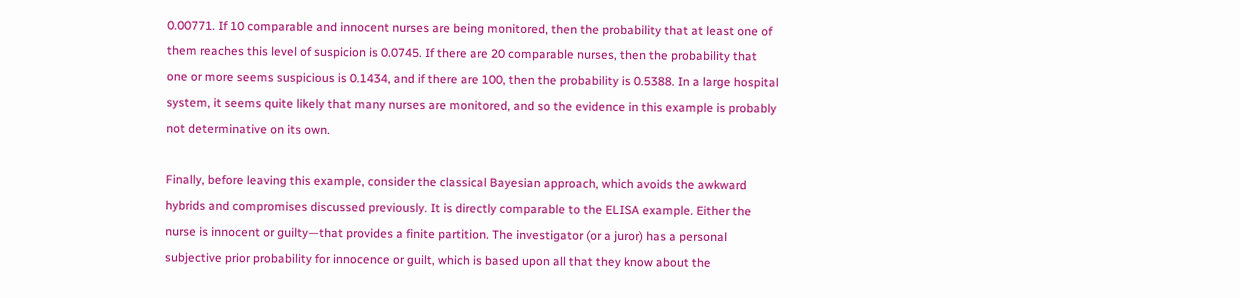0.00771. If 10 comparable and innocent nurses are being monitored, then the probability that at least one of them reaches this level of suspicion is 0.0745. If there are 20 comparable nurses, then the probability that one or more seems suspicious is 0.1434, and if there are 100, then the probability is 0.5388. In a large hospital system, it seems quite likely that many nurses are monitored, and so the evidence in this example is probably not determinative on its own.

Finally, before leaving this example, consider the classical Bayesian approach, which avoids the awkward hybrids and compromises discussed previously. It is directly comparable to the ELISA example. Either the nurse is innocent or guilty—that provides a finite partition. The investigator (or a juror) has a personal subjective prior probability for innocence or guilt, which is based upon all that they know about the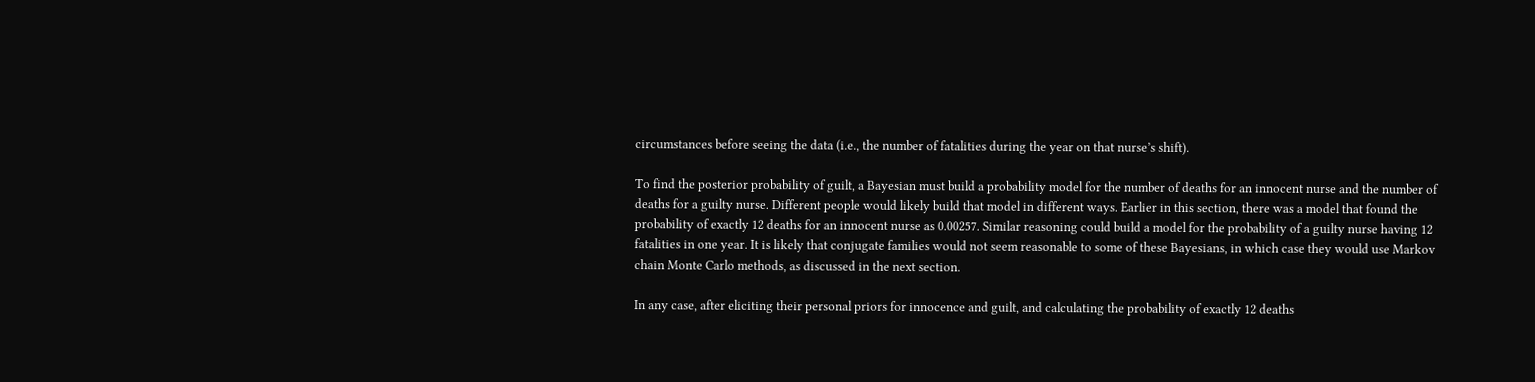circumstances before seeing the data (i.e., the number of fatalities during the year on that nurse’s shift).

To find the posterior probability of guilt, a Bayesian must build a probability model for the number of deaths for an innocent nurse and the number of deaths for a guilty nurse. Different people would likely build that model in different ways. Earlier in this section, there was a model that found the probability of exactly 12 deaths for an innocent nurse as 0.00257. Similar reasoning could build a model for the probability of a guilty nurse having 12 fatalities in one year. It is likely that conjugate families would not seem reasonable to some of these Bayesians, in which case they would use Markov chain Monte Carlo methods, as discussed in the next section.

In any case, after eliciting their personal priors for innocence and guilt, and calculating the probability of exactly 12 deaths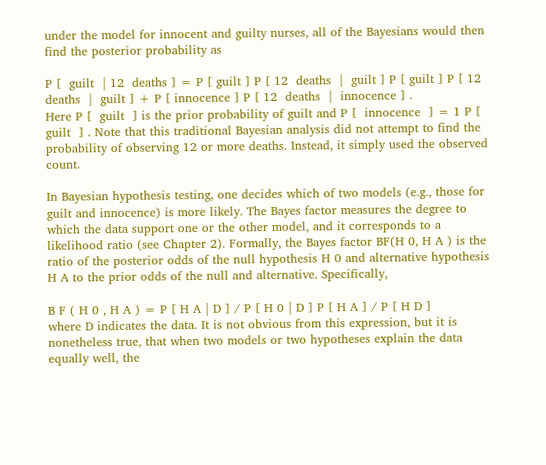under the model for innocent and guilty nurses, all of the Bayesians would then find the posterior probability as

P [  guilt  | 12  deaths ] = P [ guilt ] P [ 12  deaths  |  guilt ] P [ guilt ] P [ 12  deaths  |  guilt ] + P [ innocence ] P [ 12  deaths  |  innocence ] .
Here P [  guilt  ] is the prior probability of guilt and P [  innocence  ] = 1 P [  guilt  ] . Note that this traditional Bayesian analysis did not attempt to find the probability of observing 12 or more deaths. Instead, it simply used the observed count.

In Bayesian hypothesis testing, one decides which of two models (e.g., those for guilt and innocence) is more likely. The Bayes factor measures the degree to which the data support one or the other model, and it corresponds to a likelihood ratio (see Chapter 2). Formally, the Bayes factor BF(H 0, H A ) is the ratio of the posterior odds of the null hypothesis H 0 and alternative hypothesis H A to the prior odds of the null and alternative. Specifically,

B F ( H 0 , H A ) = P [ H A | D ] / P [ H 0 | D ] P [ H A ] / P [ H D ]
where D indicates the data. It is not obvious from this expression, but it is nonetheless true, that when two models or two hypotheses explain the data equally well, the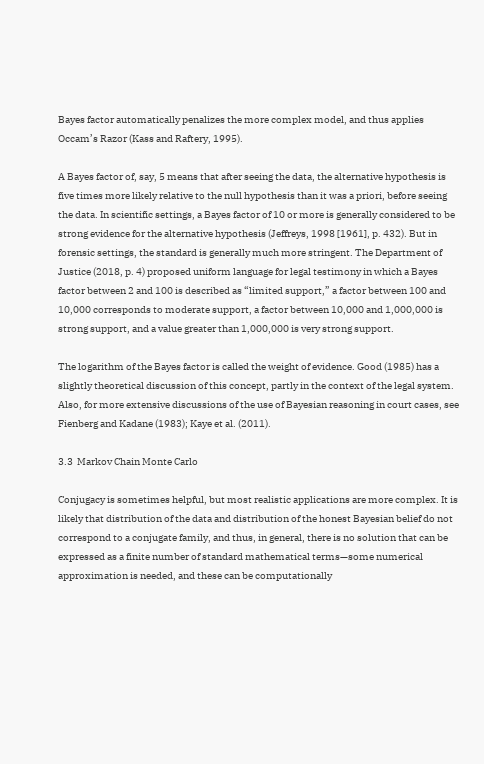Bayes factor automatically penalizes the more complex model, and thus applies Occam’s Razor (Kass and Raftery, 1995).

A Bayes factor of, say, 5 means that after seeing the data, the alternative hypothesis is five times more likely relative to the null hypothesis than it was a priori, before seeing the data. In scientific settings, a Bayes factor of 10 or more is generally considered to be strong evidence for the alternative hypothesis (Jeffreys, 1998 [1961], p. 432). But in forensic settings, the standard is generally much more stringent. The Department of Justice (2018, p. 4) proposed uniform language for legal testimony in which a Bayes factor between 2 and 100 is described as “limited support,” a factor between 100 and 10,000 corresponds to moderate support, a factor between 10,000 and 1,000,000 is strong support, and a value greater than 1,000,000 is very strong support.

The logarithm of the Bayes factor is called the weight of evidence. Good (1985) has a slightly theoretical discussion of this concept, partly in the context of the legal system. Also, for more extensive discussions of the use of Bayesian reasoning in court cases, see Fienberg and Kadane (1983); Kaye et al. (2011).

3.3  Markov Chain Monte Carlo

Conjugacy is sometimes helpful, but most realistic applications are more complex. It is likely that distribution of the data and distribution of the honest Bayesian belief do not correspond to a conjugate family, and thus, in general, there is no solution that can be expressed as a finite number of standard mathematical terms—some numerical approximation is needed, and these can be computationally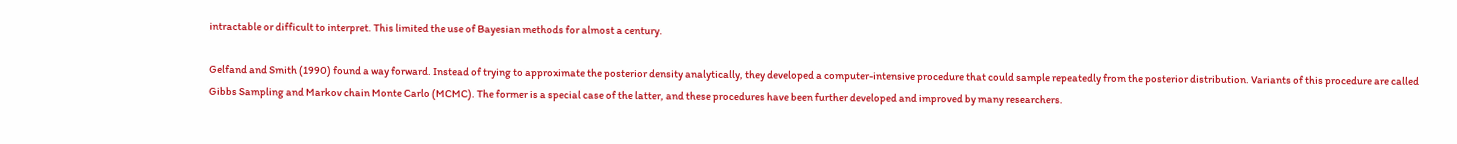intractable or difficult to interpret. This limited the use of Bayesian methods for almost a century.

Gelfand and Smith (1990) found a way forward. Instead of trying to approximate the posterior density analytically, they developed a computer-intensive procedure that could sample repeatedly from the posterior distribution. Variants of this procedure are called Gibbs Sampling and Markov chain Monte Carlo (MCMC). The former is a special case of the latter, and these procedures have been further developed and improved by many researchers.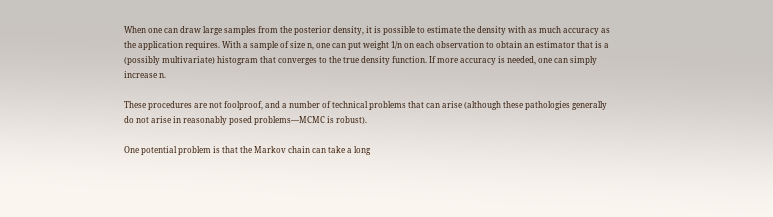When one can draw large samples from the posterior density, it is possible to estimate the density with as much accuracy as the application requires. With a sample of size n, one can put weight 1/n on each observation to obtain an estimator that is a (possibly multivariate) histogram that converges to the true density function. If more accuracy is needed, one can simply increase n.

These procedures are not foolproof, and a number of technical problems that can arise (although these pathologies generally do not arise in reasonably posed problems—MCMC is robust).

One potential problem is that the Markov chain can take a long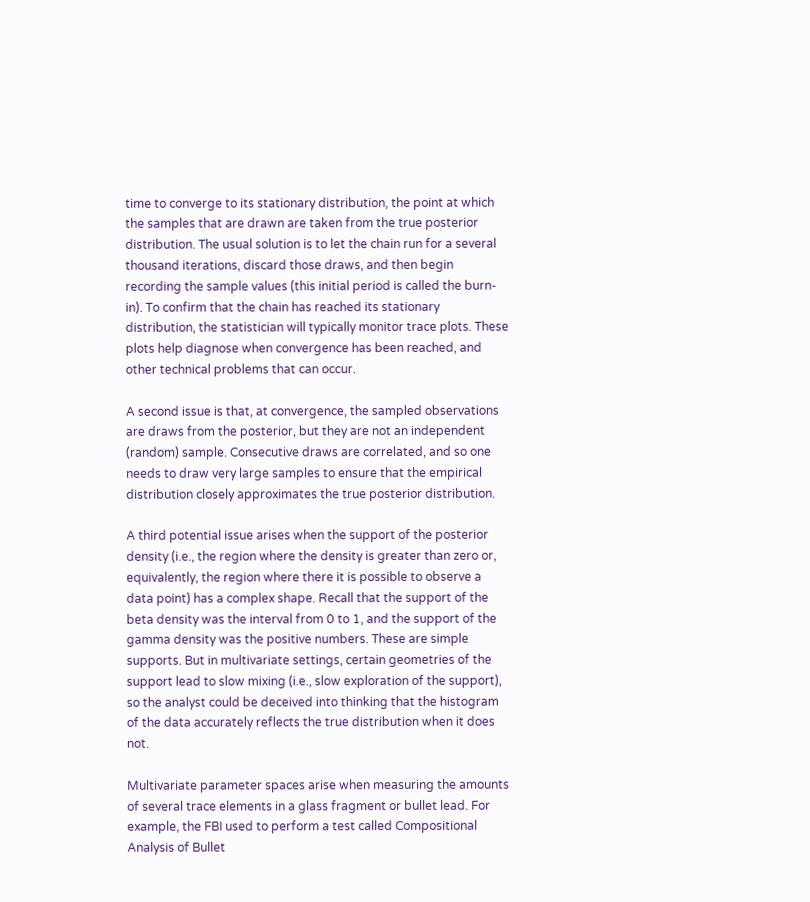time to converge to its stationary distribution, the point at which the samples that are drawn are taken from the true posterior distribution. The usual solution is to let the chain run for a several thousand iterations, discard those draws, and then begin recording the sample values (this initial period is called the burn-in). To confirm that the chain has reached its stationary distribution, the statistician will typically monitor trace plots. These plots help diagnose when convergence has been reached, and other technical problems that can occur.

A second issue is that, at convergence, the sampled observations are draws from the posterior, but they are not an independent (random) sample. Consecutive draws are correlated, and so one needs to draw very large samples to ensure that the empirical distribution closely approximates the true posterior distribution.

A third potential issue arises when the support of the posterior density (i.e., the region where the density is greater than zero or, equivalently, the region where there it is possible to observe a data point) has a complex shape. Recall that the support of the beta density was the interval from 0 to 1, and the support of the gamma density was the positive numbers. These are simple supports. But in multivariate settings, certain geometries of the support lead to slow mixing (i.e., slow exploration of the support), so the analyst could be deceived into thinking that the histogram of the data accurately reflects the true distribution when it does not.

Multivariate parameter spaces arise when measuring the amounts of several trace elements in a glass fragment or bullet lead. For example, the FBI used to perform a test called Compositional Analysis of Bullet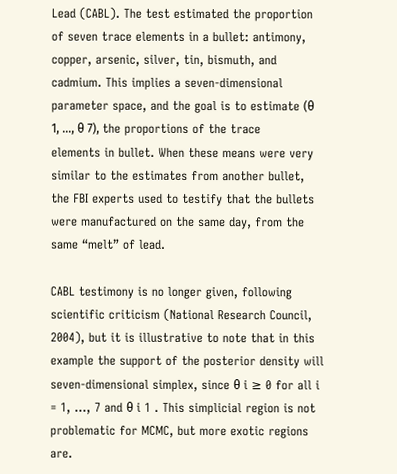Lead (CABL). The test estimated the proportion of seven trace elements in a bullet: antimony, copper, arsenic, silver, tin, bismuth, and cadmium. This implies a seven-dimensional parameter space, and the goal is to estimate (θ 1, …, θ 7), the proportions of the trace elements in bullet. When these means were very similar to the estimates from another bullet, the FBI experts used to testify that the bullets were manufactured on the same day, from the same “melt” of lead.

CABL testimony is no longer given, following scientific criticism (National Research Council, 2004), but it is illustrative to note that in this example the support of the posterior density will seven-dimensional simplex, since θ i ≥ 0 for all i = 1, …, 7 and θ i 1 . This simplicial region is not problematic for MCMC, but more exotic regions are.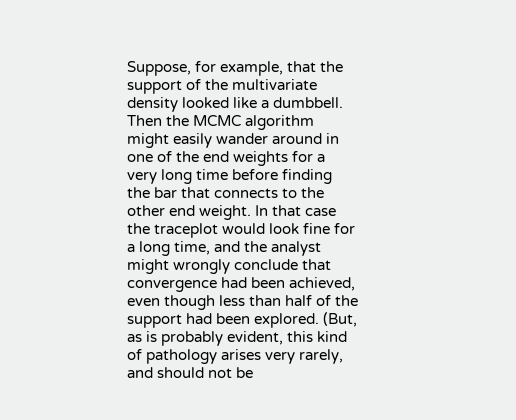Suppose, for example, that the support of the multivariate density looked like a dumbbell. Then the MCMC algorithm might easily wander around in one of the end weights for a very long time before finding the bar that connects to the other end weight. In that case the traceplot would look fine for a long time, and the analyst might wrongly conclude that convergence had been achieved, even though less than half of the support had been explored. (But, as is probably evident, this kind of pathology arises very rarely, and should not be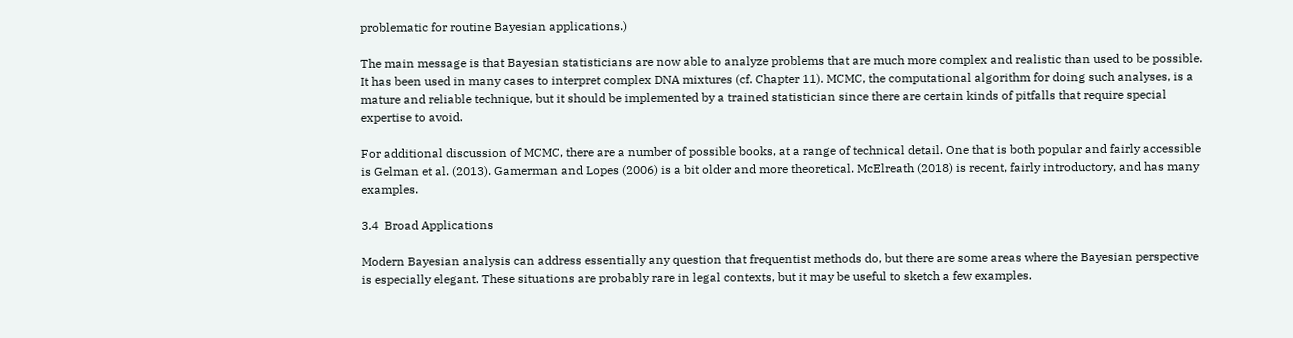problematic for routine Bayesian applications.)

The main message is that Bayesian statisticians are now able to analyze problems that are much more complex and realistic than used to be possible. It has been used in many cases to interpret complex DNA mixtures (cf. Chapter 11). MCMC, the computational algorithm for doing such analyses, is a mature and reliable technique, but it should be implemented by a trained statistician since there are certain kinds of pitfalls that require special expertise to avoid.

For additional discussion of MCMC, there are a number of possible books, at a range of technical detail. One that is both popular and fairly accessible is Gelman et al. (2013). Gamerman and Lopes (2006) is a bit older and more theoretical. McElreath (2018) is recent, fairly introductory, and has many examples.

3.4  Broad Applications

Modern Bayesian analysis can address essentially any question that frequentist methods do, but there are some areas where the Bayesian perspective is especially elegant. These situations are probably rare in legal contexts, but it may be useful to sketch a few examples.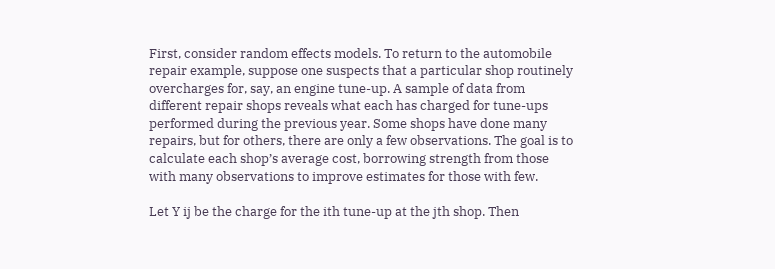First, consider random effects models. To return to the automobile repair example, suppose one suspects that a particular shop routinely overcharges for, say, an engine tune-up. A sample of data from different repair shops reveals what each has charged for tune-ups performed during the previous year. Some shops have done many repairs, but for others, there are only a few observations. The goal is to calculate each shop’s average cost, borrowing strength from those with many observations to improve estimates for those with few.

Let Y ij be the charge for the ith tune-up at the jth shop. Then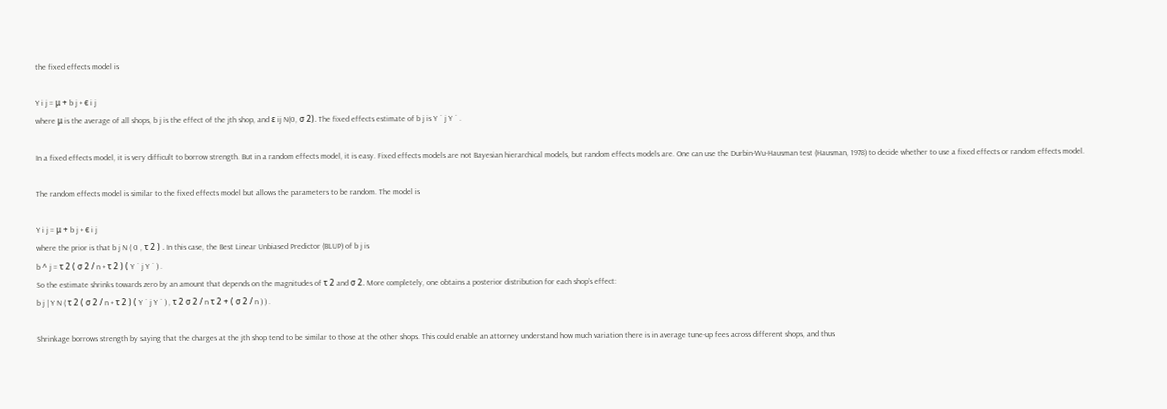the fixed effects model is

Y i j = μ + b j + ϵ i j
where μ is the average of all shops, b j is the effect of the jth shop, and ε ij N(0, σ 2). The fixed effects estimate of b j is Y ¯ j Y ¯ .

In a fixed effects model, it is very difficult to borrow strength. But in a random effects model, it is easy. Fixed effects models are not Bayesian hierarchical models, but random effects models are. One can use the Durbin-Wu-Hausman test (Hausman, 1978) to decide whether to use a fixed effects or random effects model.

The random effects model is similar to the fixed effects model but allows the parameters to be random. The model is

Y i j = μ + b j + ϵ i j
where the prior is that b j N ( 0 , τ 2 ) . In this case, the Best Linear Unbiased Predictor (BLUP) of b j is
b ^ j = τ 2 ( σ 2 / n + τ 2 ) ( Y ¯ j Y ¯ ) .
So the estimate shrinks towards zero by an amount that depends on the magnitudes of τ 2 and σ 2. More completely, one obtains a posterior distribution for each shop’s effect:
b j | Y N ( τ 2 ( σ 2 / n + τ 2 ) ( Y ¯ j Y ¯ ) , τ 2 σ 2 / n τ 2 + ( σ 2 / n ) ) .

Shrinkage borrows strength by saying that the charges at the jth shop tend to be similar to those at the other shops. This could enable an attorney understand how much variation there is in average tune-up fees across different shops, and thus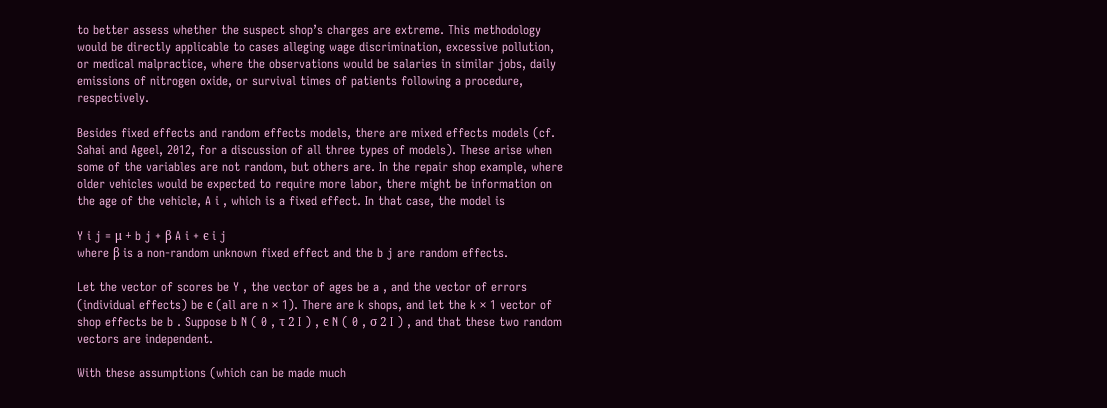to better assess whether the suspect shop’s charges are extreme. This methodology would be directly applicable to cases alleging wage discrimination, excessive pollution, or medical malpractice, where the observations would be salaries in similar jobs, daily emissions of nitrogen oxide, or survival times of patients following a procedure, respectively.

Besides fixed effects and random effects models, there are mixed effects models (cf. Sahai and Ageel, 2012, for a discussion of all three types of models). These arise when some of the variables are not random, but others are. In the repair shop example, where older vehicles would be expected to require more labor, there might be information on the age of the vehicle, A i , which is a fixed effect. In that case, the model is

Y i j = μ + b j + β A i + ϵ i j
where β is a non-random unknown fixed effect and the b j are random effects.

Let the vector of scores be Y , the vector of ages be a , and the vector of errors (individual effects) be ϵ (all are n × 1). There are k shops, and let the k × 1 vector of shop effects be b . Suppose b N ( 0 , τ 2 I ) , ϵ N ( 0 , σ 2 I ) , and that these two random vectors are independent.

With these assumptions (which can be made much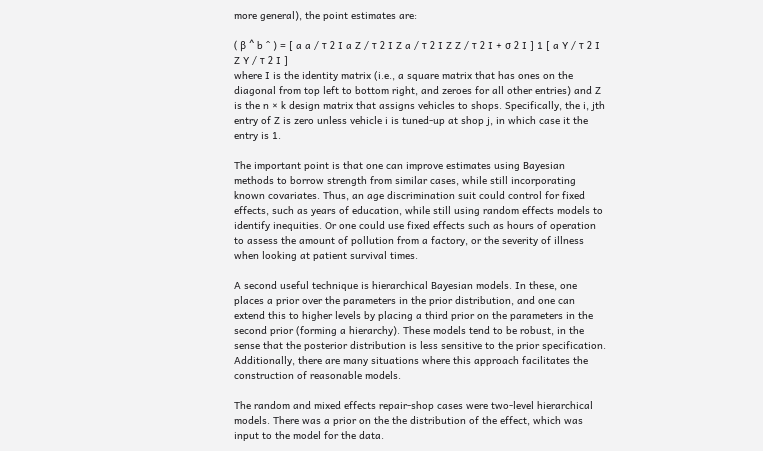more general), the point estimates are:

( β ^ b ^ ) = [ a a / τ 2 I a Z / τ 2 I Z a / τ 2 I Z Z / τ 2 I + σ 2 I ] 1 [ a Y / τ 2 I Z Y / τ 2 I ]
where I is the identity matrix (i.e., a square matrix that has ones on the diagonal from top left to bottom right, and zeroes for all other entries) and Z is the n × k design matrix that assigns vehicles to shops. Specifically, the i, jth entry of Z is zero unless vehicle i is tuned-up at shop j, in which case it the entry is 1.

The important point is that one can improve estimates using Bayesian methods to borrow strength from similar cases, while still incorporating known covariates. Thus, an age discrimination suit could control for fixed effects, such as years of education, while still using random effects models to identify inequities. Or one could use fixed effects such as hours of operation to assess the amount of pollution from a factory, or the severity of illness when looking at patient survival times.

A second useful technique is hierarchical Bayesian models. In these, one places a prior over the parameters in the prior distribution, and one can extend this to higher levels by placing a third prior on the parameters in the second prior (forming a hierarchy). These models tend to be robust, in the sense that the posterior distribution is less sensitive to the prior specification. Additionally, there are many situations where this approach facilitates the construction of reasonable models.

The random and mixed effects repair-shop cases were two-level hierarchical models. There was a prior on the the distribution of the effect, which was input to the model for the data.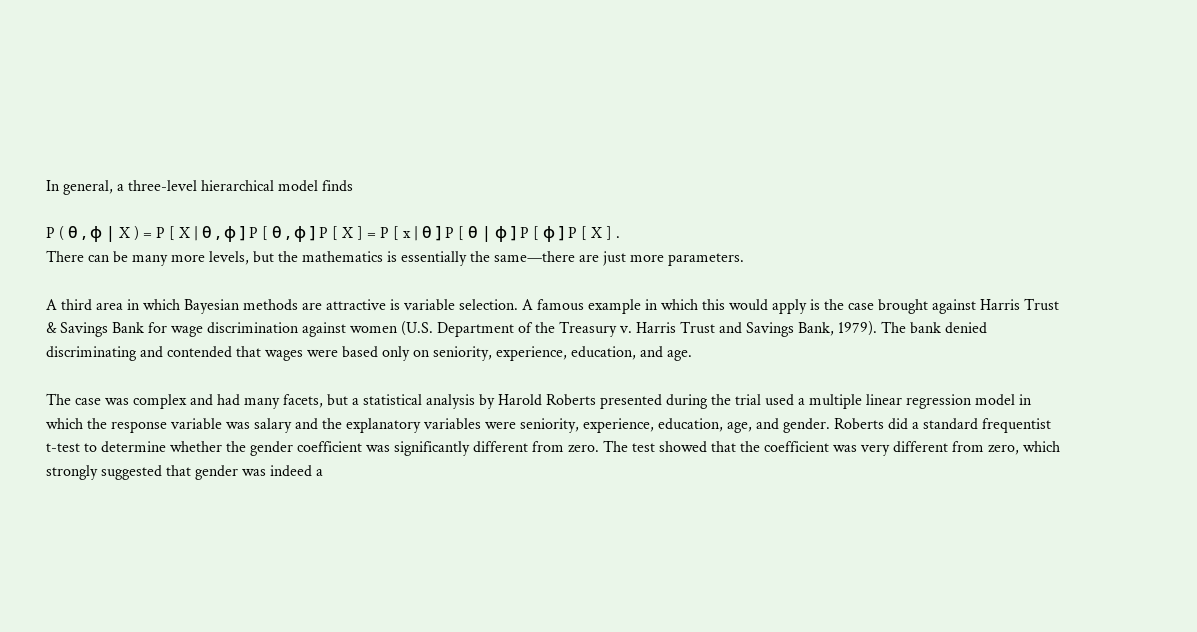In general, a three-level hierarchical model finds

P ( θ , ϕ | X ) = P [ X | θ , ϕ ] P [ θ , ϕ ] P [ X ] = P [ x | θ ] P [ θ | ϕ ] P [ ϕ ] P [ X ] .
There can be many more levels, but the mathematics is essentially the same—there are just more parameters.

A third area in which Bayesian methods are attractive is variable selection. A famous example in which this would apply is the case brought against Harris Trust & Savings Bank for wage discrimination against women (U.S. Department of the Treasury v. Harris Trust and Savings Bank, 1979). The bank denied discriminating and contended that wages were based only on seniority, experience, education, and age.

The case was complex and had many facets, but a statistical analysis by Harold Roberts presented during the trial used a multiple linear regression model in which the response variable was salary and the explanatory variables were seniority, experience, education, age, and gender. Roberts did a standard frequentist t-test to determine whether the gender coefficient was significantly different from zero. The test showed that the coefficient was very different from zero, which strongly suggested that gender was indeed a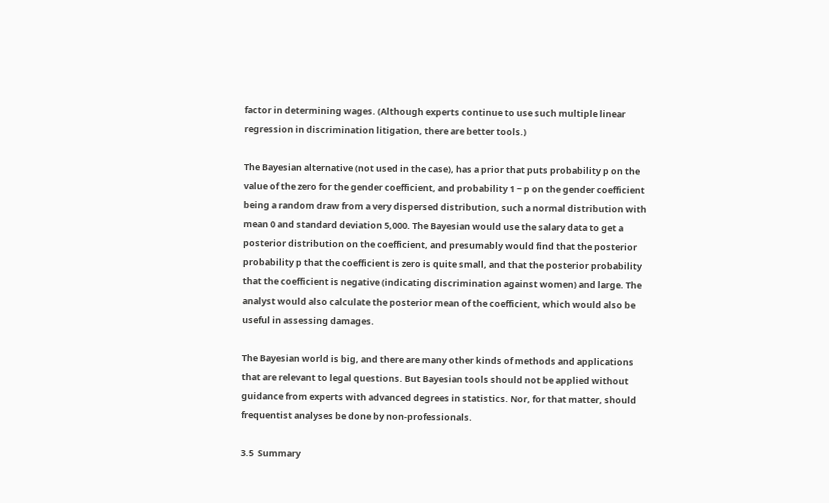factor in determining wages. (Although experts continue to use such multiple linear regression in discrimination litigation, there are better tools.)

The Bayesian alternative (not used in the case), has a prior that puts probability p on the value of the zero for the gender coefficient, and probability 1 − p on the gender coefficient being a random draw from a very dispersed distribution, such a normal distribution with mean 0 and standard deviation 5,000. The Bayesian would use the salary data to get a posterior distribution on the coefficient, and presumably would find that the posterior probability p that the coefficient is zero is quite small, and that the posterior probability that the coefficient is negative (indicating discrimination against women) and large. The analyst would also calculate the posterior mean of the coefficient, which would also be useful in assessing damages.

The Bayesian world is big, and there are many other kinds of methods and applications that are relevant to legal questions. But Bayesian tools should not be applied without guidance from experts with advanced degrees in statistics. Nor, for that matter, should frequentist analyses be done by non-professionals.

3.5  Summary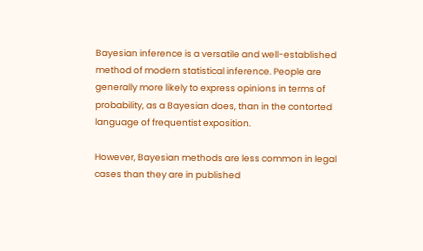Bayesian inference is a versatile and well-established method of modern statistical inference. People are generally more likely to express opinions in terms of probability, as a Bayesian does, than in the contorted language of frequentist exposition.

However, Bayesian methods are less common in legal cases than they are in published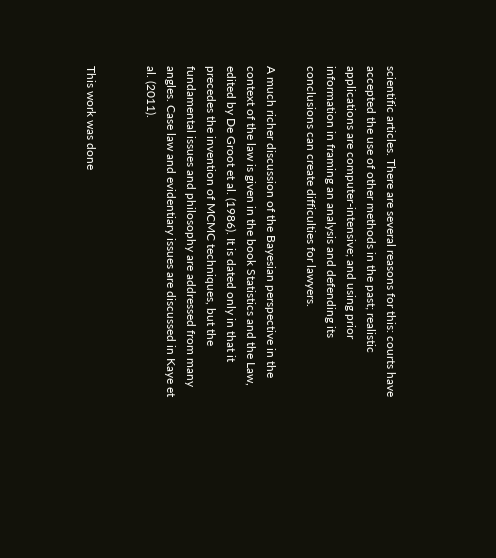scientific articles. There are several reasons for this: courts have accepted the use of other methods in the past; realistic applications are computer-intensive; and using prior information in framing an analysis and defending its conclusions can create difficulties for lawyers.

A much richer discussion of the Bayesian perspective in the context of the law is given in the book Statistics and the Law, edited by De Groot et al. (1986). It is dated only in that it precedes the invention of MCMC techniques, but the fundamental issues and philosophy are addressed from many angles. Case law and evidentiary issues are discussed in Kaye et al. (2011).


This work was done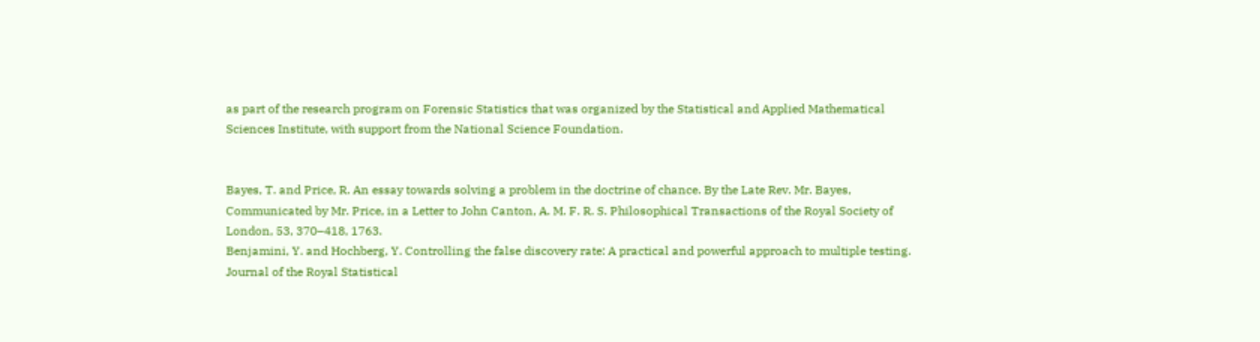as part of the research program on Forensic Statistics that was organized by the Statistical and Applied Mathematical Sciences Institute, with support from the National Science Foundation.


Bayes, T. and Price, R. An essay towards solving a problem in the doctrine of chance. By the Late Rev. Mr. Bayes, Communicated by Mr. Price, in a Letter to John Canton, A. M. F. R. S. Philosophical Transactions of the Royal Society of London, 53, 370–418, 1763.
Benjamini, Y. and Hochberg, Y. Controlling the false discovery rate: A practical and powerful approach to multiple testing. Journal of the Royal Statistical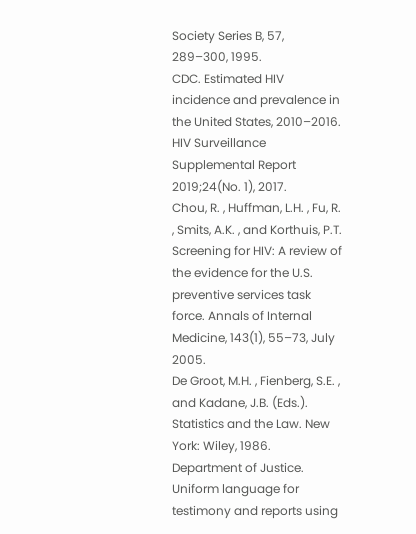Society Series B, 57, 289–300, 1995.
CDC. Estimated HIV incidence and prevalence in the United States, 2010–2016. HIV Surveillance Supplemental Report 2019;24(No. 1), 2017.
Chou, R. , Huffman, L.H. , Fu, R. , Smits, A.K. , and Korthuis, P.T. Screening for HIV: A review of the evidence for the U.S. preventive services task force. Annals of Internal Medicine, 143(1), 55–73, July 2005.
De Groot, M.H. , Fienberg, S.E. , and Kadane, J.B. (Eds.). Statistics and the Law. New York: Wiley, 1986.
Department of Justice. Uniform language for testimony and reports using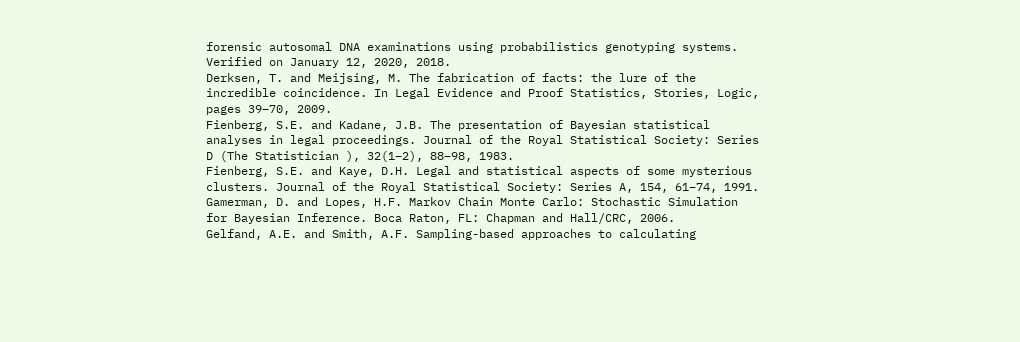forensic autosomal DNA examinations using probabilistics genotyping systems. Verified on January 12, 2020, 2018.
Derksen, T. and Meijsing, M. The fabrication of facts: the lure of the incredible coincidence. In Legal Evidence and Proof Statistics, Stories, Logic, pages 39–70, 2009.
Fienberg, S.E. and Kadane, J.B. The presentation of Bayesian statistical analyses in legal proceedings. Journal of the Royal Statistical Society: Series D (The Statistician ), 32(1–2), 88–98, 1983.
Fienberg, S.E. and Kaye, D.H. Legal and statistical aspects of some mysterious clusters. Journal of the Royal Statistical Society: Series A, 154, 61–74, 1991.
Gamerman, D. and Lopes, H.F. Markov Chain Monte Carlo: Stochastic Simulation for Bayesian Inference. Boca Raton, FL: Chapman and Hall/CRC, 2006.
Gelfand, A.E. and Smith, A.F. Sampling-based approaches to calculating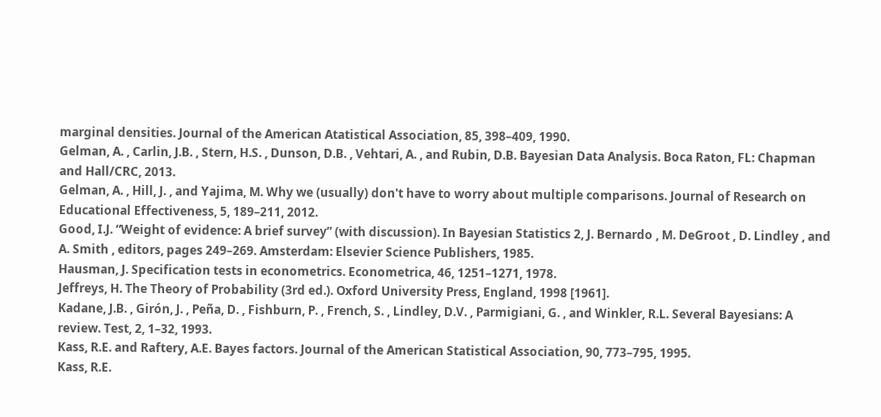marginal densities. Journal of the American Atatistical Association, 85, 398–409, 1990.
Gelman, A. , Carlin, J.B. , Stern, H.S. , Dunson, D.B. , Vehtari, A. , and Rubin, D.B. Bayesian Data Analysis. Boca Raton, FL: Chapman and Hall/CRC, 2013.
Gelman, A. , Hill, J. , and Yajima, M. Why we (usually) don't have to worry about multiple comparisons. Journal of Research on Educational Effectiveness, 5, 189–211, 2012.
Good, I.J. “Weight of evidence: A brief survey” (with discussion). In Bayesian Statistics 2, J. Bernardo , M. DeGroot , D. Lindley , and A. Smith , editors, pages 249–269. Amsterdam: Elsevier Science Publishers, 1985.
Hausman, J. Specification tests in econometrics. Econometrica, 46, 1251–1271, 1978.
Jeffreys, H. The Theory of Probability (3rd ed.). Oxford University Press, England, 1998 [1961].
Kadane, J.B. , Girón, J. , Peña, D. , Fishburn, P. , French, S. , Lindley, D.V. , Parmigiani, G. , and Winkler, R.L. Several Bayesians: A review. Test, 2, 1–32, 1993.
Kass, R.E. and Raftery, A.E. Bayes factors. Journal of the American Statistical Association, 90, 773–795, 1995.
Kass, R.E.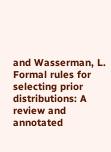and Wasserman, L. Formal rules for selecting prior distributions: A review and annotated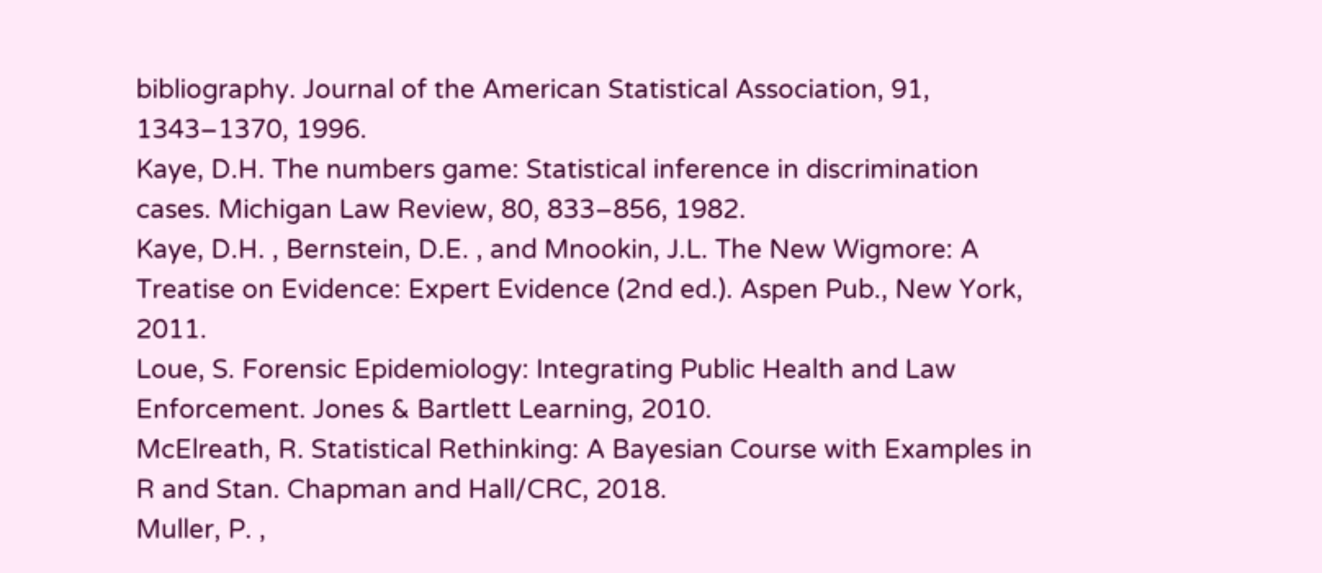bibliography. Journal of the American Statistical Association, 91, 1343–1370, 1996.
Kaye, D.H. The numbers game: Statistical inference in discrimination cases. Michigan Law Review, 80, 833–856, 1982.
Kaye, D.H. , Bernstein, D.E. , and Mnookin, J.L. The New Wigmore: A Treatise on Evidence: Expert Evidence (2nd ed.). Aspen Pub., New York, 2011.
Loue, S. Forensic Epidemiology: Integrating Public Health and Law Enforcement. Jones & Bartlett Learning, 2010.
McElreath, R. Statistical Rethinking: A Bayesian Course with Examples in R and Stan. Chapman and Hall/CRC, 2018.
Muller, P. ,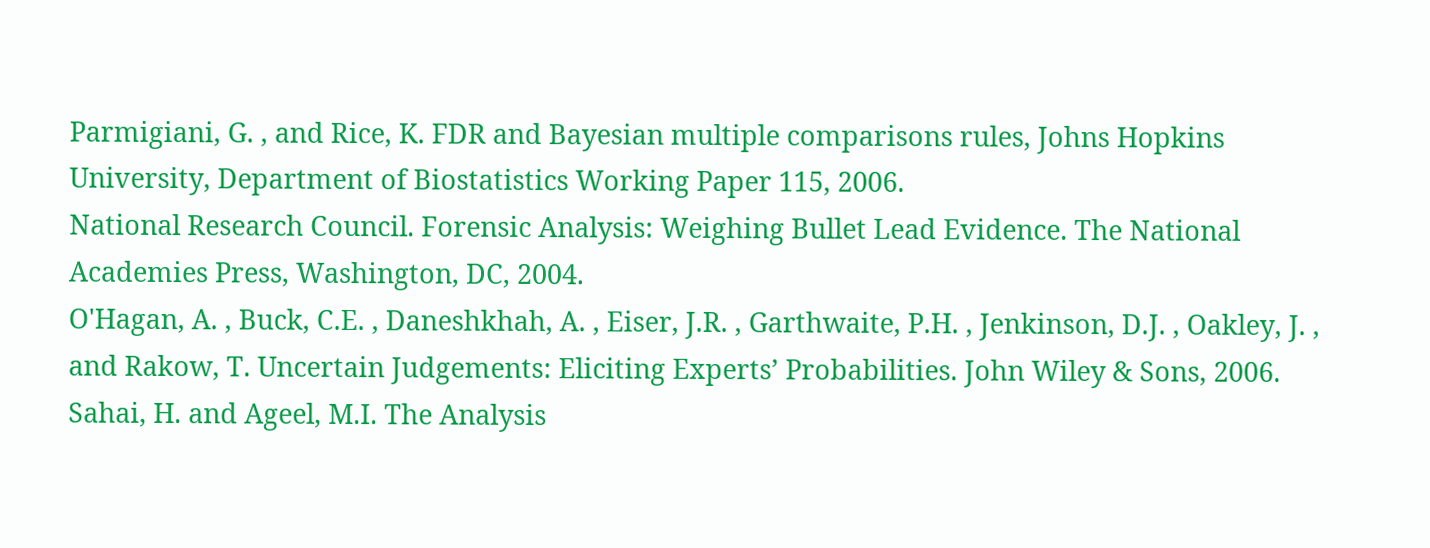Parmigiani, G. , and Rice, K. FDR and Bayesian multiple comparisons rules, Johns Hopkins University, Department of Biostatistics Working Paper 115, 2006.
National Research Council. Forensic Analysis: Weighing Bullet Lead Evidence. The National Academies Press, Washington, DC, 2004.
O'Hagan, A. , Buck, C.E. , Daneshkhah, A. , Eiser, J.R. , Garthwaite, P.H. , Jenkinson, D.J. , Oakley, J. , and Rakow, T. Uncertain Judgements: Eliciting Experts’ Probabilities. John Wiley & Sons, 2006.
Sahai, H. and Ageel, M.I. The Analysis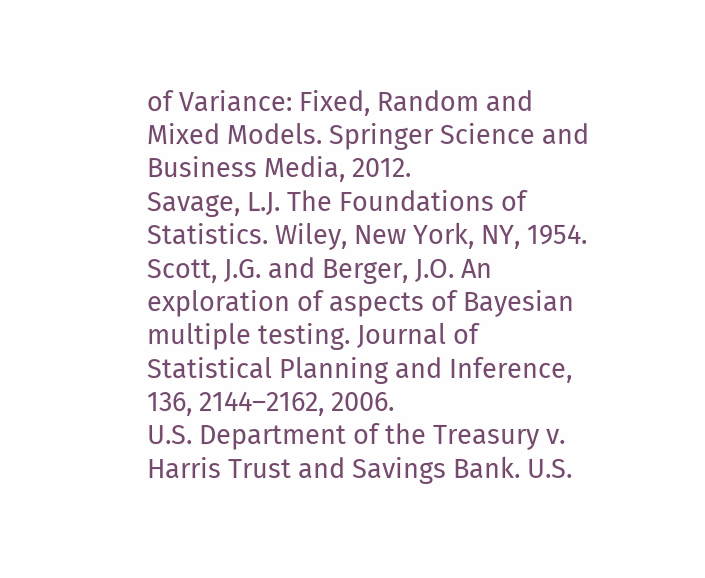of Variance: Fixed, Random and Mixed Models. Springer Science and Business Media, 2012.
Savage, L.J. The Foundations of Statistics. Wiley, New York, NY, 1954.
Scott, J.G. and Berger, J.O. An exploration of aspects of Bayesian multiple testing. Journal of Statistical Planning and Inference, 136, 2144–2162, 2006.
U.S. Department of the Treasury v. Harris Trust and Savings Bank. U.S.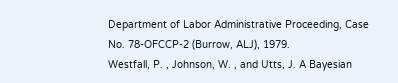Department of Labor Administrative Proceeding, Case No. 78-OFCCP-2 (Burrow, ALJ), 1979.
Westfall, P. , Johnson, W. , and Utts, J. A Bayesian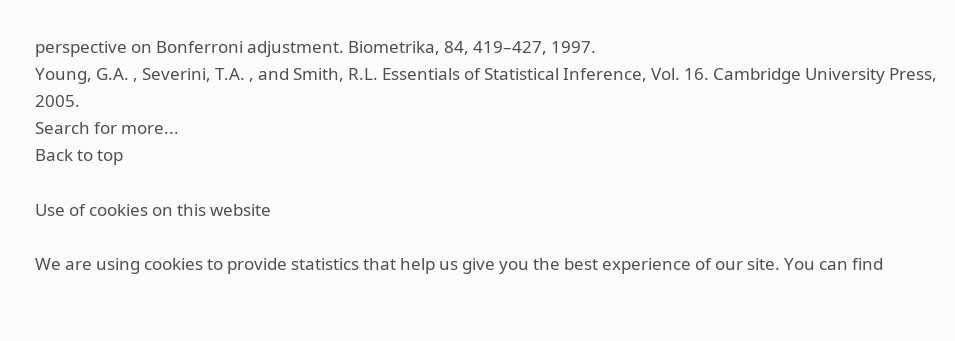perspective on Bonferroni adjustment. Biometrika, 84, 419–427, 1997.
Young, G.A. , Severini, T.A. , and Smith, R.L. Essentials of Statistical Inference, Vol. 16. Cambridge University Press, 2005.
Search for more...
Back to top

Use of cookies on this website

We are using cookies to provide statistics that help us give you the best experience of our site. You can find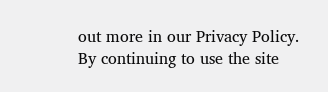out more in our Privacy Policy. By continuing to use the site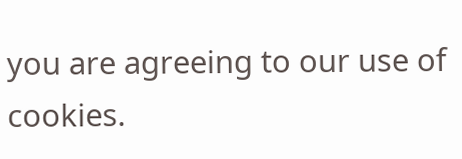you are agreeing to our use of cookies.